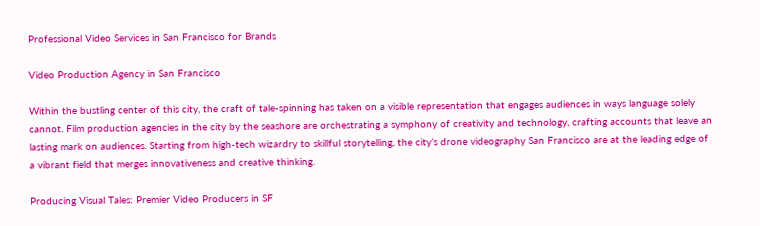Professional Video Services in San Francisco for Brands

Video Production Agency in San Francisco

Within the bustling center of this city, the craft of tale-spinning has taken on a visible representation that engages audiences in ways language solely cannot. Film production agencies in the city by the seashore are orchestrating a symphony of creativity and technology, crafting accounts that leave an lasting mark on audiences. Starting from high-tech wizardry to skillful storytelling, the city’s drone videography San Francisco are at the leading edge of a vibrant field that merges innovativeness and creative thinking.

Producing Visual Tales: Premier Video Producers in SF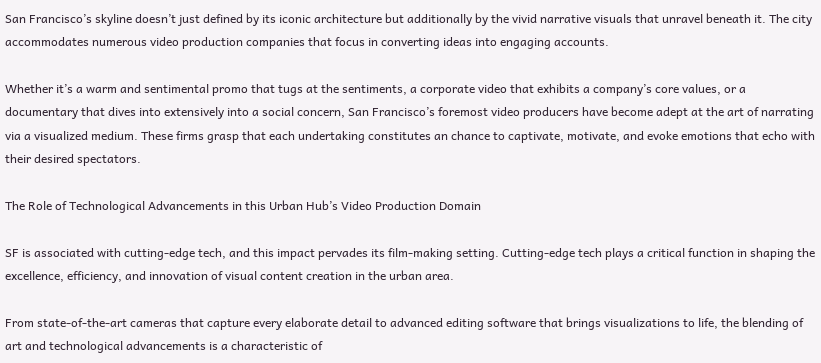San Francisco’s skyline doesn’t just defined by its iconic architecture but additionally by the vivid narrative visuals that unravel beneath it. The city accommodates numerous video production companies that focus in converting ideas into engaging accounts.

Whether it’s a warm and sentimental promo that tugs at the sentiments, a corporate video that exhibits a company’s core values, or a documentary that dives into extensively into a social concern, San Francisco’s foremost video producers have become adept at the art of narrating via a visualized medium. These firms grasp that each undertaking constitutes an chance to captivate, motivate, and evoke emotions that echo with their desired spectators.

The Role of Technological Advancements in this Urban Hub’s Video Production Domain

SF is associated with cutting-edge tech, and this impact pervades its film-making setting. Cutting-edge tech plays a critical function in shaping the excellence, efficiency, and innovation of visual content creation in the urban area.

From state-of-the-art cameras that capture every elaborate detail to advanced editing software that brings visualizations to life, the blending of art and technological advancements is a characteristic of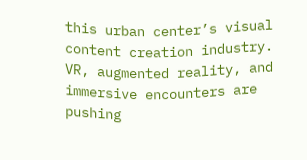this urban center’s visual content creation industry. VR, augmented reality, and immersive encounters are pushing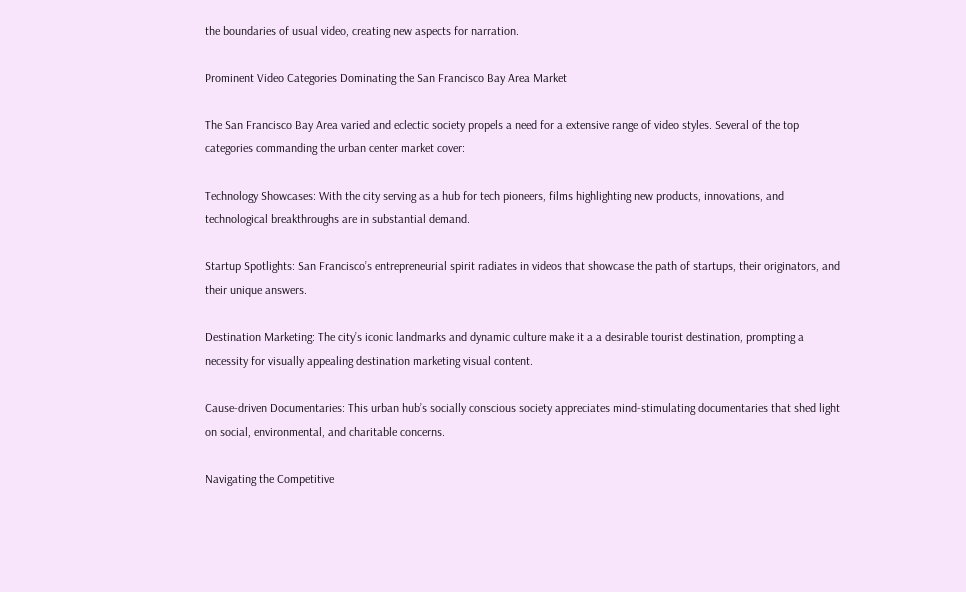the boundaries of usual video, creating new aspects for narration.

Prominent Video Categories Dominating the San Francisco Bay Area Market

The San Francisco Bay Area varied and eclectic society propels a need for a extensive range of video styles. Several of the top categories commanding the urban center market cover:

Technology Showcases: With the city serving as a hub for tech pioneers, films highlighting new products, innovations, and technological breakthroughs are in substantial demand.

Startup Spotlights: San Francisco’s entrepreneurial spirit radiates in videos that showcase the path of startups, their originators, and their unique answers.

Destination Marketing: The city’s iconic landmarks and dynamic culture make it a a desirable tourist destination, prompting a necessity for visually appealing destination marketing visual content.

Cause-driven Documentaries: This urban hub’s socially conscious society appreciates mind-stimulating documentaries that shed light on social, environmental, and charitable concerns.

Navigating the Competitive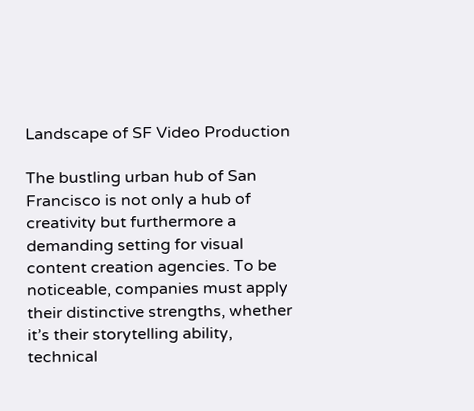Landscape of SF Video Production

The bustling urban hub of San Francisco is not only a hub of creativity but furthermore a demanding setting for visual content creation agencies. To be noticeable, companies must apply their distinctive strengths, whether it’s their storytelling ability, technical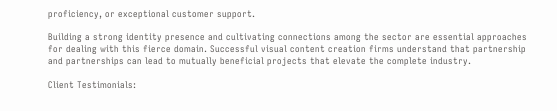proficiency, or exceptional customer support.

Building a strong identity presence and cultivating connections among the sector are essential approaches for dealing with this fierce domain. Successful visual content creation firms understand that partnership and partnerships can lead to mutually beneficial projects that elevate the complete industry.

Client Testimonials: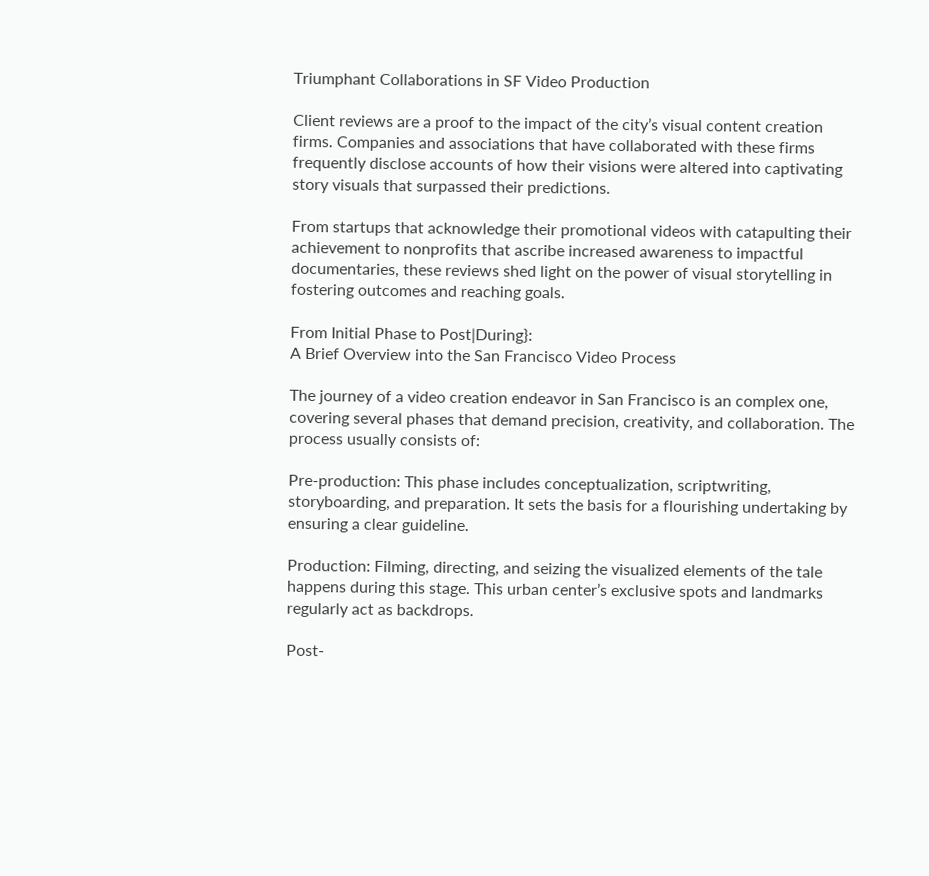Triumphant Collaborations in SF Video Production

Client reviews are a proof to the impact of the city’s visual content creation firms. Companies and associations that have collaborated with these firms frequently disclose accounts of how their visions were altered into captivating story visuals that surpassed their predictions.

From startups that acknowledge their promotional videos with catapulting their achievement to nonprofits that ascribe increased awareness to impactful documentaries, these reviews shed light on the power of visual storytelling in fostering outcomes and reaching goals.

From Initial Phase to Post|During}:
A Brief Overview into the San Francisco Video Process

The journey of a video creation endeavor in San Francisco is an complex one, covering several phases that demand precision, creativity, and collaboration. The process usually consists of:

Pre-production: This phase includes conceptualization, scriptwriting, storyboarding, and preparation. It sets the basis for a flourishing undertaking by ensuring a clear guideline.

Production: Filming, directing, and seizing the visualized elements of the tale happens during this stage. This urban center’s exclusive spots and landmarks regularly act as backdrops.

Post-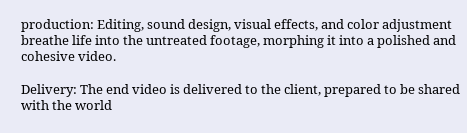production: Editing, sound design, visual effects, and color adjustment breathe life into the untreated footage, morphing it into a polished and cohesive video.

Delivery: The end video is delivered to the client, prepared to be shared with the world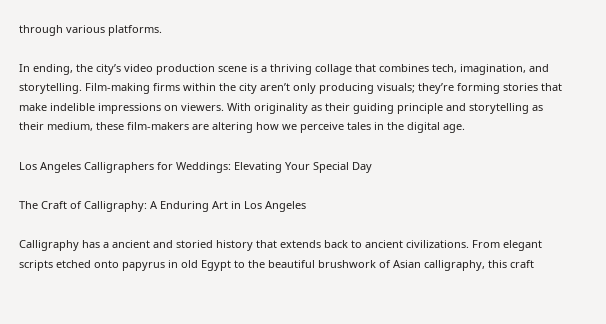through various platforms.

In ending, the city’s video production scene is a thriving collage that combines tech, imagination, and storytelling. Film-making firms within the city aren’t only producing visuals; they’re forming stories that make indelible impressions on viewers. With originality as their guiding principle and storytelling as their medium, these film-makers are altering how we perceive tales in the digital age.

Los Angeles Calligraphers for Weddings: Elevating Your Special Day

The Craft of Calligraphy: A Enduring Art in Los Angeles

Calligraphy has a ancient and storied history that extends back to ancient civilizations. From elegant scripts etched onto papyrus in old Egypt to the beautiful brushwork of Asian calligraphy, this craft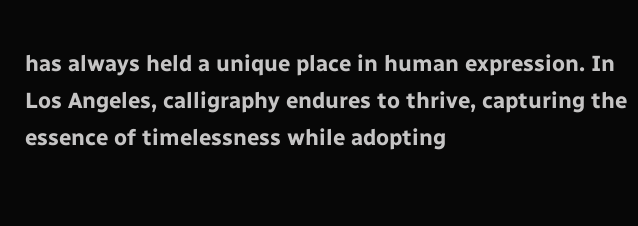has always held a unique place in human expression. In Los Angeles, calligraphy endures to thrive, capturing the essence of timelessness while adopting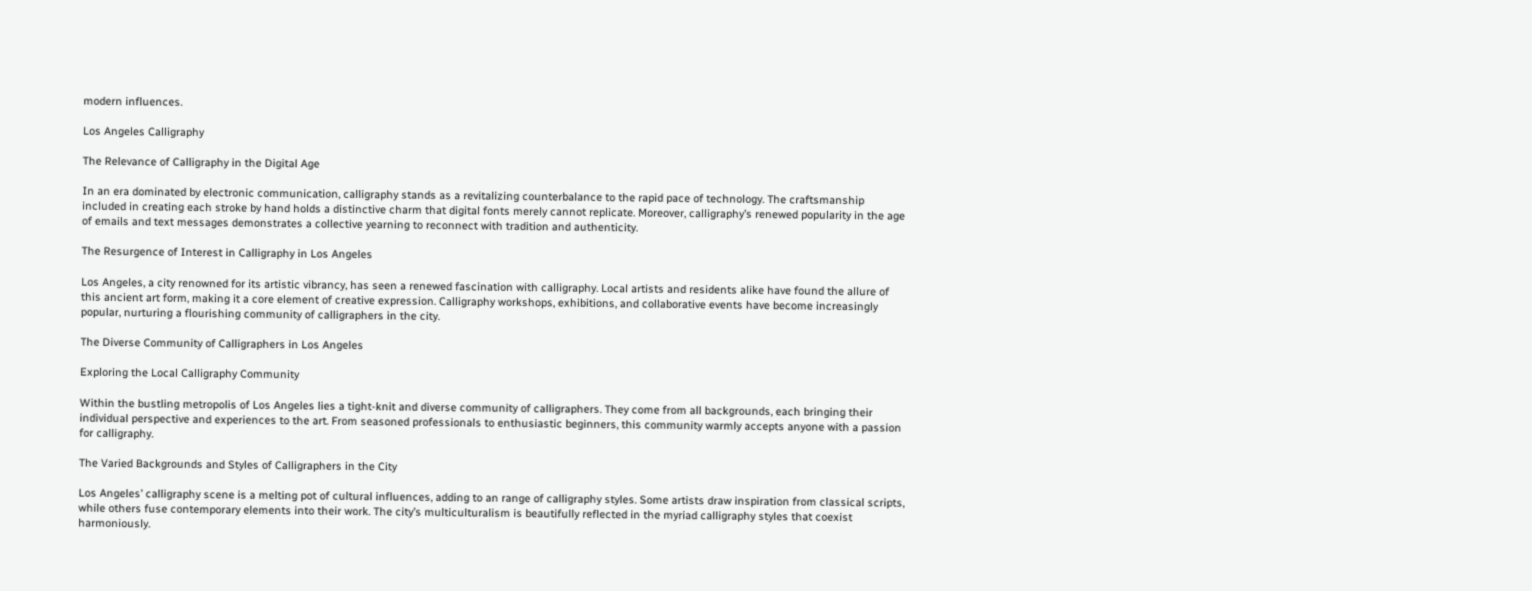modern influences.

Los Angeles Calligraphy

The Relevance of Calligraphy in the Digital Age

In an era dominated by electronic communication, calligraphy stands as a revitalizing counterbalance to the rapid pace of technology. The craftsmanship included in creating each stroke by hand holds a distinctive charm that digital fonts merely cannot replicate. Moreover, calligraphy’s renewed popularity in the age of emails and text messages demonstrates a collective yearning to reconnect with tradition and authenticity.

The Resurgence of Interest in Calligraphy in Los Angeles

Los Angeles, a city renowned for its artistic vibrancy, has seen a renewed fascination with calligraphy. Local artists and residents alike have found the allure of this ancient art form, making it a core element of creative expression. Calligraphy workshops, exhibitions, and collaborative events have become increasingly popular, nurturing a flourishing community of calligraphers in the city.

The Diverse Community of Calligraphers in Los Angeles

Exploring the Local Calligraphy Community

Within the bustling metropolis of Los Angeles lies a tight-knit and diverse community of calligraphers. They come from all backgrounds, each bringing their individual perspective and experiences to the art. From seasoned professionals to enthusiastic beginners, this community warmly accepts anyone with a passion for calligraphy.

The Varied Backgrounds and Styles of Calligraphers in the City

Los Angeles’ calligraphy scene is a melting pot of cultural influences, adding to an range of calligraphy styles. Some artists draw inspiration from classical scripts, while others fuse contemporary elements into their work. The city’s multiculturalism is beautifully reflected in the myriad calligraphy styles that coexist harmoniously.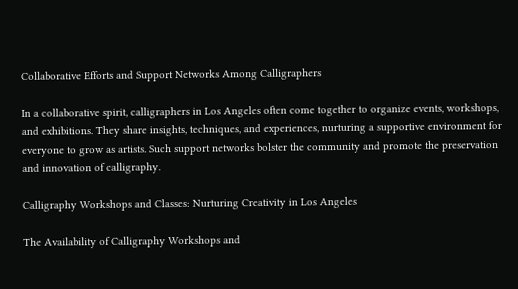Collaborative Efforts and Support Networks Among Calligraphers

In a collaborative spirit, calligraphers in Los Angeles often come together to organize events, workshops, and exhibitions. They share insights, techniques, and experiences, nurturing a supportive environment for everyone to grow as artists. Such support networks bolster the community and promote the preservation and innovation of calligraphy.

Calligraphy Workshops and Classes: Nurturing Creativity in Los Angeles

The Availability of Calligraphy Workshops and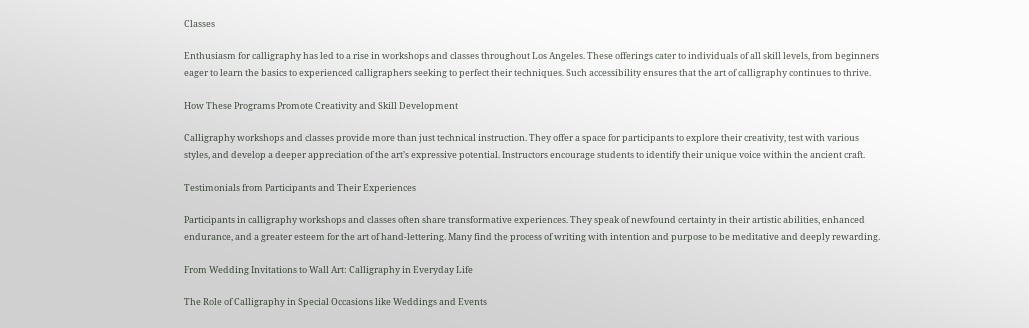Classes

Enthusiasm for calligraphy has led to a rise in workshops and classes throughout Los Angeles. These offerings cater to individuals of all skill levels, from beginners eager to learn the basics to experienced calligraphers seeking to perfect their techniques. Such accessibility ensures that the art of calligraphy continues to thrive.

How These Programs Promote Creativity and Skill Development

Calligraphy workshops and classes provide more than just technical instruction. They offer a space for participants to explore their creativity, test with various styles, and develop a deeper appreciation of the art’s expressive potential. Instructors encourage students to identify their unique voice within the ancient craft.

Testimonials from Participants and Their Experiences

Participants in calligraphy workshops and classes often share transformative experiences. They speak of newfound certainty in their artistic abilities, enhanced endurance, and a greater esteem for the art of hand-lettering. Many find the process of writing with intention and purpose to be meditative and deeply rewarding.

From Wedding Invitations to Wall Art: Calligraphy in Everyday Life

The Role of Calligraphy in Special Occasions like Weddings and Events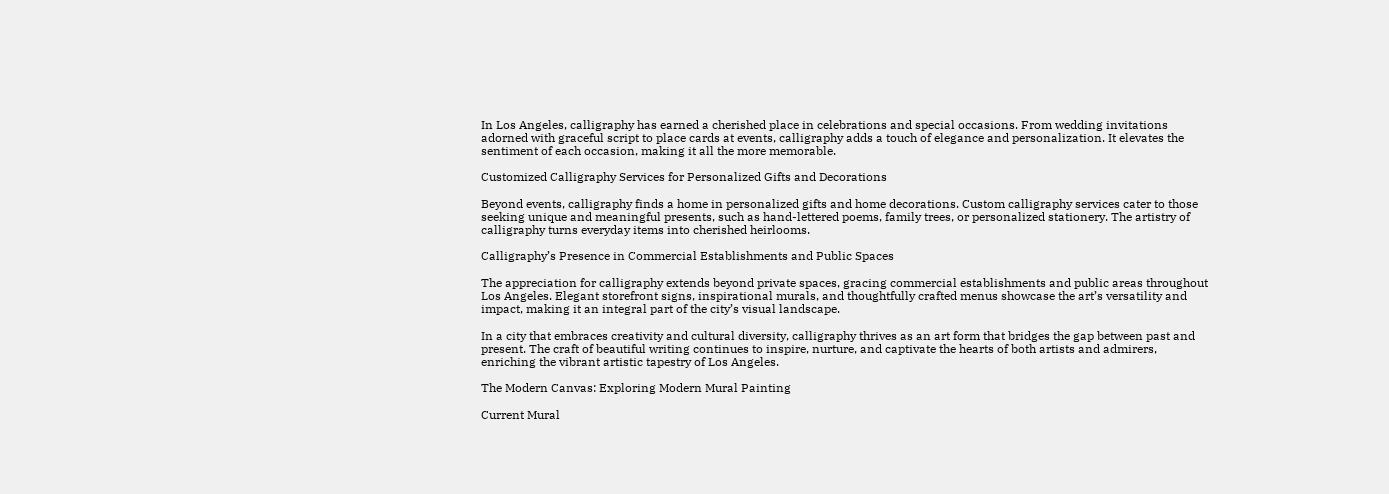In Los Angeles, calligraphy has earned a cherished place in celebrations and special occasions. From wedding invitations adorned with graceful script to place cards at events, calligraphy adds a touch of elegance and personalization. It elevates the sentiment of each occasion, making it all the more memorable.

Customized Calligraphy Services for Personalized Gifts and Decorations

Beyond events, calligraphy finds a home in personalized gifts and home decorations. Custom calligraphy services cater to those seeking unique and meaningful presents, such as hand-lettered poems, family trees, or personalized stationery. The artistry of calligraphy turns everyday items into cherished heirlooms.

Calligraphy’s Presence in Commercial Establishments and Public Spaces

The appreciation for calligraphy extends beyond private spaces, gracing commercial establishments and public areas throughout Los Angeles. Elegant storefront signs, inspirational murals, and thoughtfully crafted menus showcase the art’s versatility and impact, making it an integral part of the city’s visual landscape.

In a city that embraces creativity and cultural diversity, calligraphy thrives as an art form that bridges the gap between past and present. The craft of beautiful writing continues to inspire, nurture, and captivate the hearts of both artists and admirers, enriching the vibrant artistic tapestry of Los Angeles.

The Modern Canvas: Exploring Modern Mural Painting

Current Mural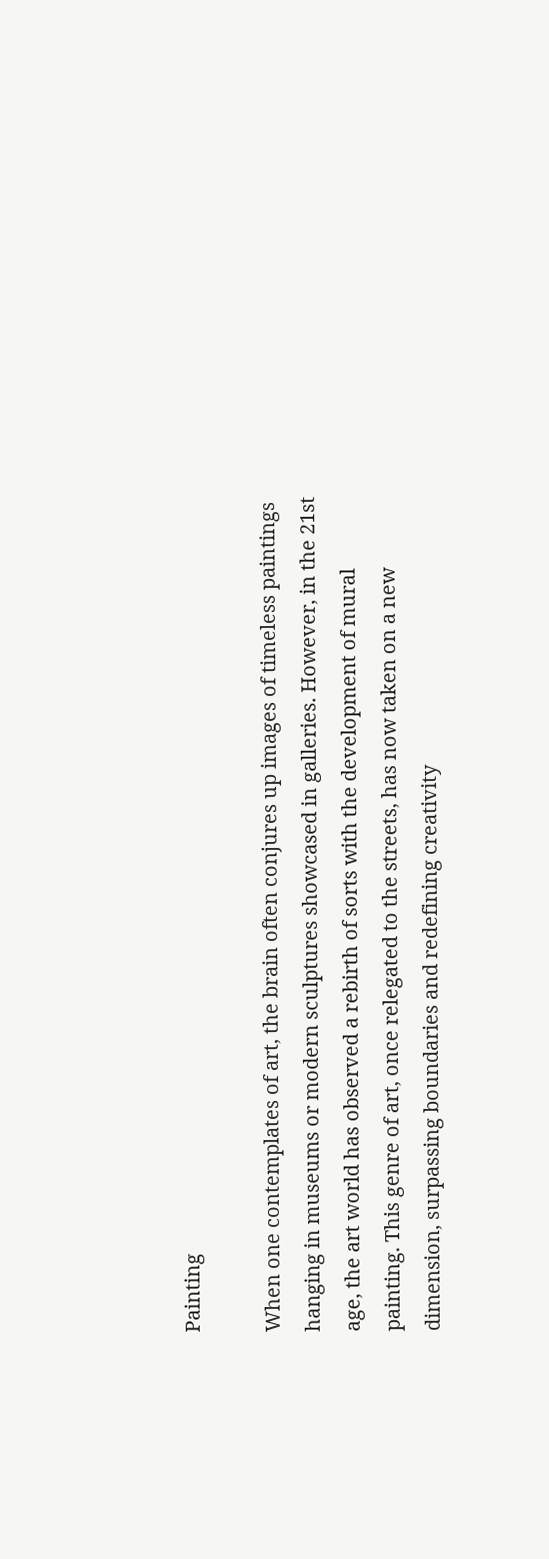Painting

When one contemplates of art, the brain often conjures up images of timeless paintings hanging in museums or modern sculptures showcased in galleries. However, in the 21st age, the art world has observed a rebirth of sorts with the development of mural painting. This genre of art, once relegated to the streets, has now taken on a new dimension, surpassing boundaries and redefining creativity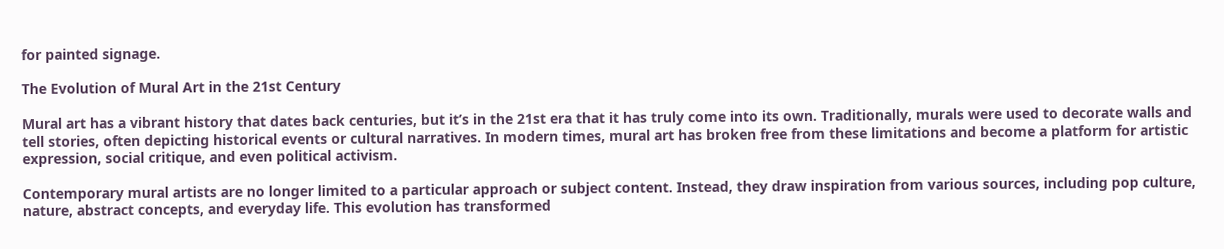for painted signage.

The Evolution of Mural Art in the 21st Century

Mural art has a vibrant history that dates back centuries, but it’s in the 21st era that it has truly come into its own. Traditionally, murals were used to decorate walls and tell stories, often depicting historical events or cultural narratives. In modern times, mural art has broken free from these limitations and become a platform for artistic expression, social critique, and even political activism.

Contemporary mural artists are no longer limited to a particular approach or subject content. Instead, they draw inspiration from various sources, including pop culture, nature, abstract concepts, and everyday life. This evolution has transformed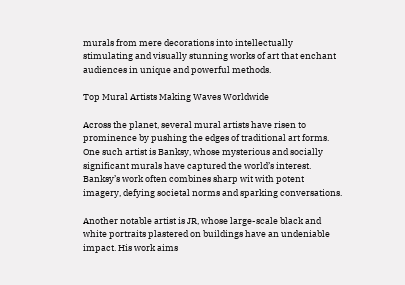murals from mere decorations into intellectually stimulating and visually stunning works of art that enchant audiences in unique and powerful methods.

Top Mural Artists Making Waves Worldwide

Across the planet, several mural artists have risen to prominence by pushing the edges of traditional art forms. One such artist is Banksy, whose mysterious and socially significant murals have captured the world’s interest. Banksy’s work often combines sharp wit with potent imagery, defying societal norms and sparking conversations.

Another notable artist is JR, whose large-scale black and white portraits plastered on buildings have an undeniable impact. His work aims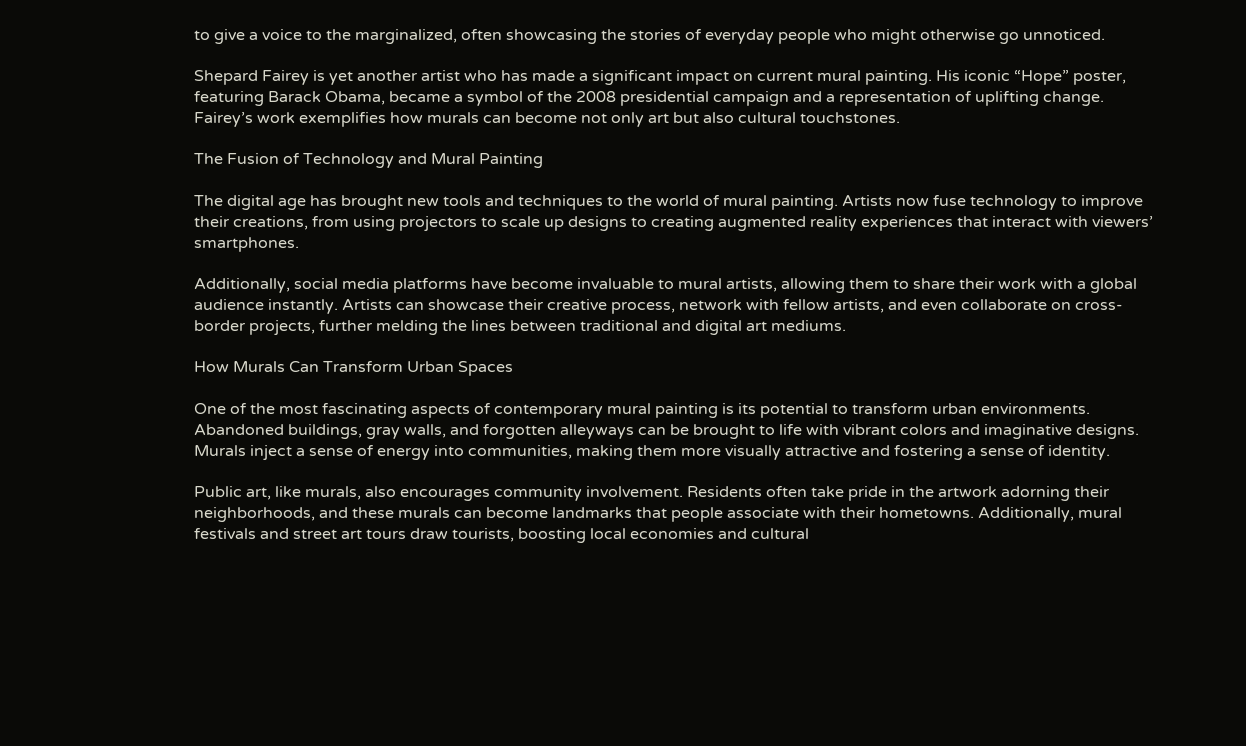to give a voice to the marginalized, often showcasing the stories of everyday people who might otherwise go unnoticed.

Shepard Fairey is yet another artist who has made a significant impact on current mural painting. His iconic “Hope” poster, featuring Barack Obama, became a symbol of the 2008 presidential campaign and a representation of uplifting change. Fairey’s work exemplifies how murals can become not only art but also cultural touchstones.

The Fusion of Technology and Mural Painting

The digital age has brought new tools and techniques to the world of mural painting. Artists now fuse technology to improve their creations, from using projectors to scale up designs to creating augmented reality experiences that interact with viewers’ smartphones.

Additionally, social media platforms have become invaluable to mural artists, allowing them to share their work with a global audience instantly. Artists can showcase their creative process, network with fellow artists, and even collaborate on cross-border projects, further melding the lines between traditional and digital art mediums.

How Murals Can Transform Urban Spaces

One of the most fascinating aspects of contemporary mural painting is its potential to transform urban environments. Abandoned buildings, gray walls, and forgotten alleyways can be brought to life with vibrant colors and imaginative designs. Murals inject a sense of energy into communities, making them more visually attractive and fostering a sense of identity.

Public art, like murals, also encourages community involvement. Residents often take pride in the artwork adorning their neighborhoods, and these murals can become landmarks that people associate with their hometowns. Additionally, mural festivals and street art tours draw tourists, boosting local economies and cultural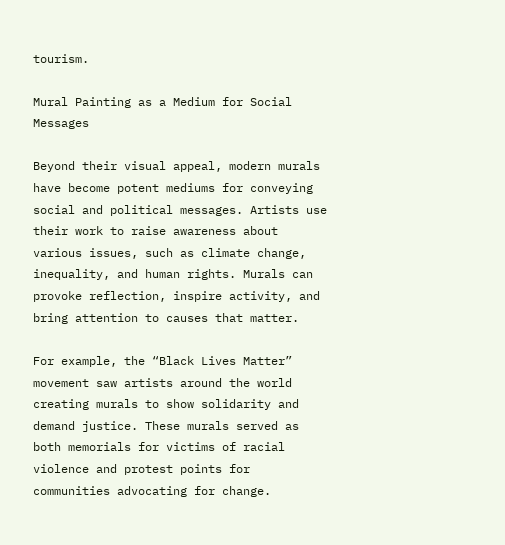tourism.

Mural Painting as a Medium for Social Messages

Beyond their visual appeal, modern murals have become potent mediums for conveying social and political messages. Artists use their work to raise awareness about various issues, such as climate change, inequality, and human rights. Murals can provoke reflection, inspire activity, and bring attention to causes that matter.

For example, the “Black Lives Matter” movement saw artists around the world creating murals to show solidarity and demand justice. These murals served as both memorials for victims of racial violence and protest points for communities advocating for change.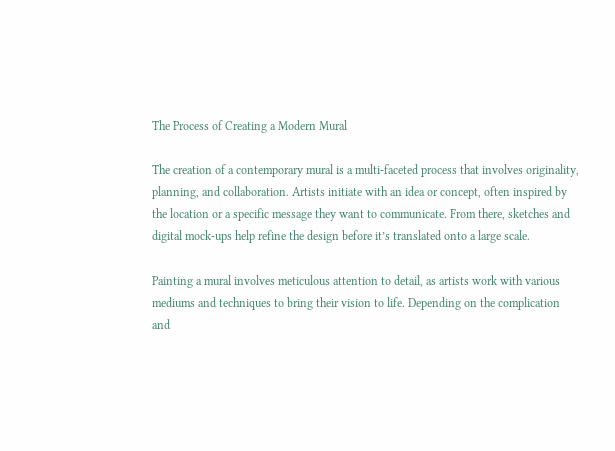The Process of Creating a Modern Mural

The creation of a contemporary mural is a multi-faceted process that involves originality, planning, and collaboration. Artists initiate with an idea or concept, often inspired by the location or a specific message they want to communicate. From there, sketches and digital mock-ups help refine the design before it’s translated onto a large scale.

Painting a mural involves meticulous attention to detail, as artists work with various mediums and techniques to bring their vision to life. Depending on the complication and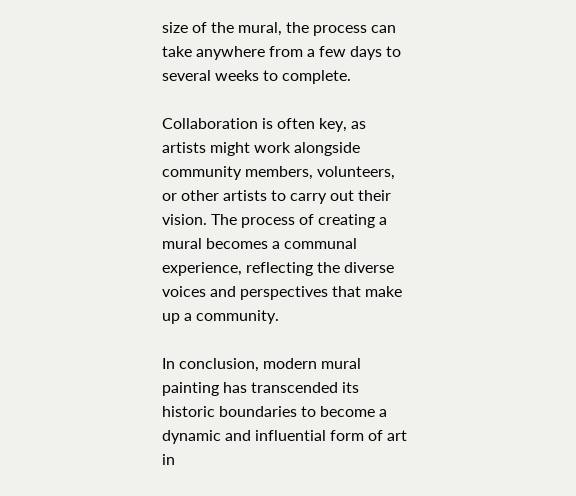size of the mural, the process can take anywhere from a few days to several weeks to complete.

Collaboration is often key, as artists might work alongside community members, volunteers, or other artists to carry out their vision. The process of creating a mural becomes a communal experience, reflecting the diverse voices and perspectives that make up a community.

In conclusion, modern mural painting has transcended its historic boundaries to become a dynamic and influential form of art in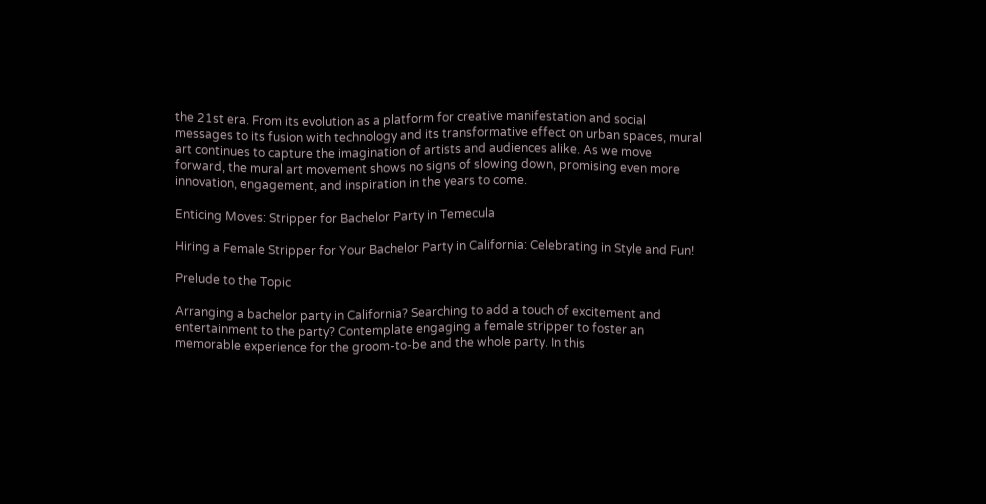the 21st era. From its evolution as a platform for creative manifestation and social messages to its fusion with technology and its transformative effect on urban spaces, mural art continues to capture the imagination of artists and audiences alike. As we move forward, the mural art movement shows no signs of slowing down, promising even more innovation, engagement, and inspiration in the years to come.

Enticing Moves: Stripper for Bachelor Party in Temecula

Hiring a Female Stripper for Your Bachelor Party in California: Celebrating in Style and Fun!

Prelude to the Topic

Arranging a bachelor party in California? Searching to add a touch of excitement and entertainment to the party? Contemplate engaging a female stripper to foster an memorable experience for the groom-to-be and the whole party. In this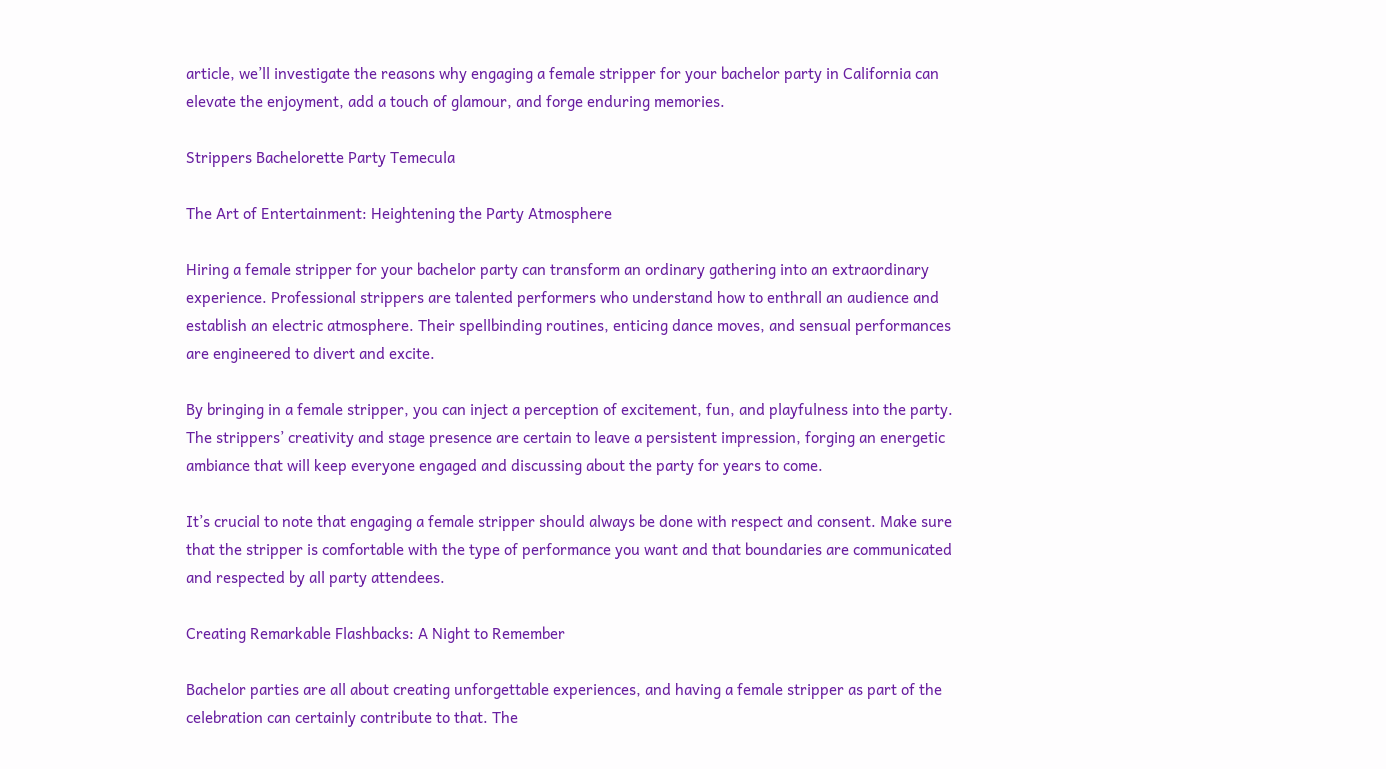article, we’ll investigate the reasons why engaging a female stripper for your bachelor party in California can elevate the enjoyment, add a touch of glamour, and forge enduring memories.

Strippers Bachelorette Party Temecula

The Art of Entertainment: Heightening the Party Atmosphere

Hiring a female stripper for your bachelor party can transform an ordinary gathering into an extraordinary experience. Professional strippers are talented performers who understand how to enthrall an audience and establish an electric atmosphere. Their spellbinding routines, enticing dance moves, and sensual performances are engineered to divert and excite.

By bringing in a female stripper, you can inject a perception of excitement, fun, and playfulness into the party. The strippers’ creativity and stage presence are certain to leave a persistent impression, forging an energetic ambiance that will keep everyone engaged and discussing about the party for years to come.

It’s crucial to note that engaging a female stripper should always be done with respect and consent. Make sure that the stripper is comfortable with the type of performance you want and that boundaries are communicated and respected by all party attendees.

Creating Remarkable Flashbacks: A Night to Remember

Bachelor parties are all about creating unforgettable experiences, and having a female stripper as part of the celebration can certainly contribute to that. The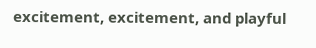excitement, excitement, and playful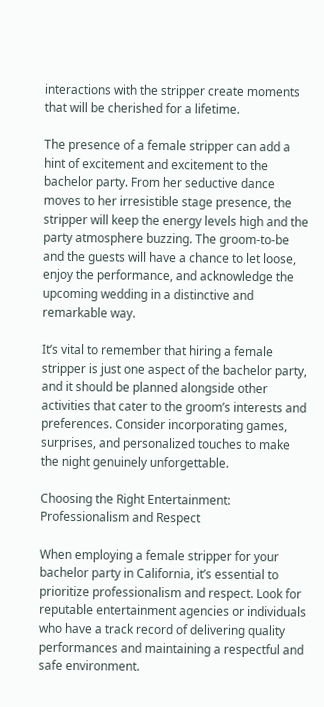interactions with the stripper create moments that will be cherished for a lifetime.

The presence of a female stripper can add a hint of excitement and excitement to the bachelor party. From her seductive dance moves to her irresistible stage presence, the stripper will keep the energy levels high and the party atmosphere buzzing. The groom-to-be and the guests will have a chance to let loose, enjoy the performance, and acknowledge the upcoming wedding in a distinctive and remarkable way.

It’s vital to remember that hiring a female stripper is just one aspect of the bachelor party, and it should be planned alongside other activities that cater to the groom’s interests and preferences. Consider incorporating games, surprises, and personalized touches to make the night genuinely unforgettable.

Choosing the Right Entertainment: Professionalism and Respect

When employing a female stripper for your bachelor party in California, it’s essential to prioritize professionalism and respect. Look for reputable entertainment agencies or individuals who have a track record of delivering quality performances and maintaining a respectful and safe environment.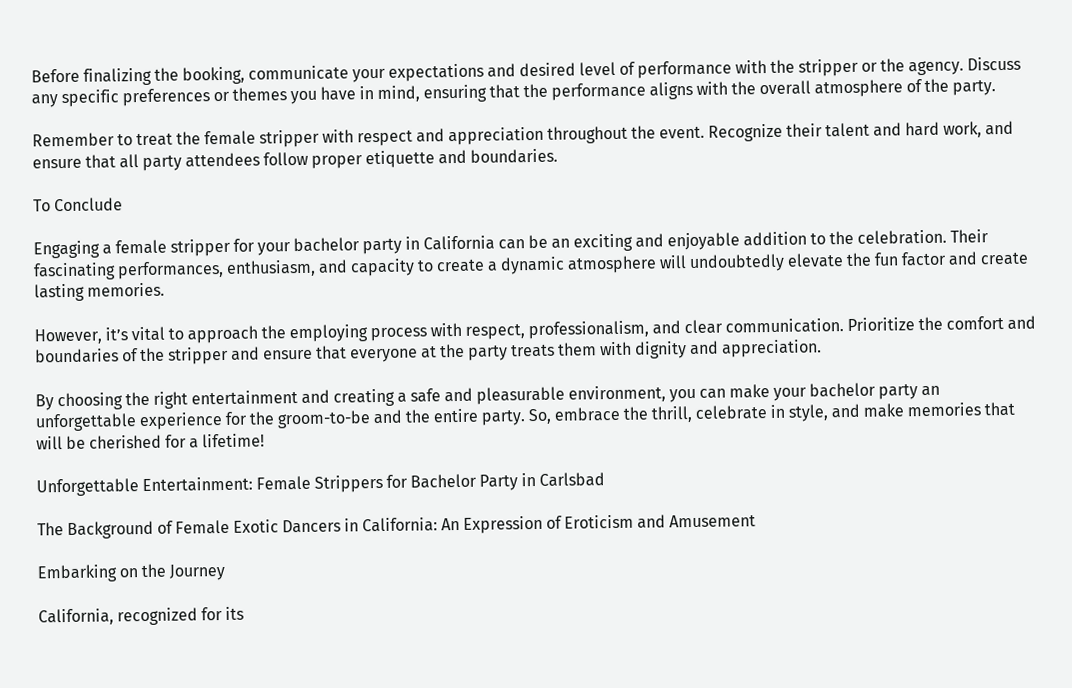Before finalizing the booking, communicate your expectations and desired level of performance with the stripper or the agency. Discuss any specific preferences or themes you have in mind, ensuring that the performance aligns with the overall atmosphere of the party.

Remember to treat the female stripper with respect and appreciation throughout the event. Recognize their talent and hard work, and ensure that all party attendees follow proper etiquette and boundaries.

To Conclude

Engaging a female stripper for your bachelor party in California can be an exciting and enjoyable addition to the celebration. Their fascinating performances, enthusiasm, and capacity to create a dynamic atmosphere will undoubtedly elevate the fun factor and create lasting memories.

However, it’s vital to approach the employing process with respect, professionalism, and clear communication. Prioritize the comfort and boundaries of the stripper and ensure that everyone at the party treats them with dignity and appreciation.

By choosing the right entertainment and creating a safe and pleasurable environment, you can make your bachelor party an unforgettable experience for the groom-to-be and the entire party. So, embrace the thrill, celebrate in style, and make memories that will be cherished for a lifetime!

Unforgettable Entertainment: Female Strippers for Bachelor Party in Carlsbad

The Background of Female Exotic Dancers in California: An Expression of Eroticism and Amusement

Embarking on the Journey

California, recognized for its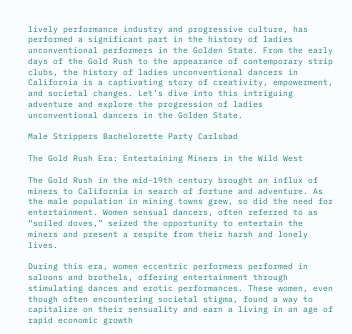lively performance industry and progressive culture, has performed a significant part in the history of ladies unconventional performers in the Golden State. From the early days of the Gold Rush to the appearance of contemporary strip clubs, the history of ladies unconventional dancers in California is a captivating story of creativity, empowerment, and societal changes. Let’s dive into this intriguing adventure and explore the progression of ladies unconventional dancers in the Golden State.

Male Strippers Bachelorette Party Carlsbad

The Gold Rush Era: Entertaining Miners in the Wild West

The Gold Rush in the mid-19th century brought an influx of miners to California in search of fortune and adventure. As the male population in mining towns grew, so did the need for entertainment. Women sensual dancers, often referred to as “soiled doves,” seized the opportunity to entertain the miners and present a respite from their harsh and lonely lives.

During this era, women eccentric performers performed in saloons and brothels, offering entertainment through stimulating dances and erotic performances. These women, even though often encountering societal stigma, found a way to capitalize on their sensuality and earn a living in an age of rapid economic growth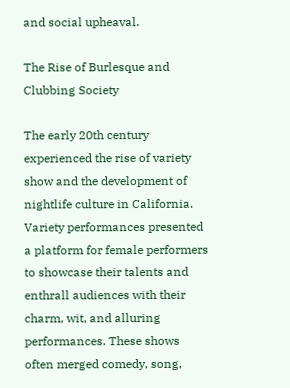and social upheaval.

The Rise of Burlesque and Clubbing Society

The early 20th century experienced the rise of variety show and the development of nightlife culture in California. Variety performances presented a platform for female performers to showcase their talents and enthrall audiences with their charm, wit, and alluring performances. These shows often merged comedy, song,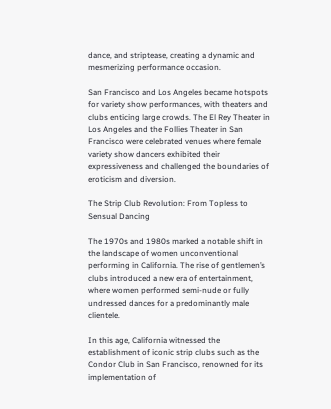dance, and striptease, creating a dynamic and mesmerizing performance occasion.

San Francisco and Los Angeles became hotspots for variety show performances, with theaters and clubs enticing large crowds. The El Rey Theater in Los Angeles and the Follies Theater in San Francisco were celebrated venues where female variety show dancers exhibited their expressiveness and challenged the boundaries of eroticism and diversion.

The Strip Club Revolution: From Topless to Sensual Dancing

The 1970s and 1980s marked a notable shift in the landscape of women unconventional performing in California. The rise of gentlemen’s clubs introduced a new era of entertainment, where women performed semi-nude or fully undressed dances for a predominantly male clientele.

In this age, California witnessed the establishment of iconic strip clubs such as the Condor Club in San Francisco, renowned for its implementation of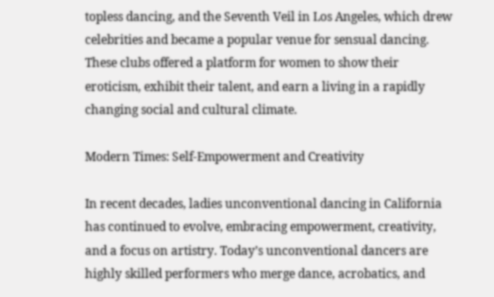topless dancing, and the Seventh Veil in Los Angeles, which drew celebrities and became a popular venue for sensual dancing. These clubs offered a platform for women to show their eroticism, exhibit their talent, and earn a living in a rapidly changing social and cultural climate.

Modern Times: Self-Empowerment and Creativity

In recent decades, ladies unconventional dancing in California has continued to evolve, embracing empowerment, creativity, and a focus on artistry. Today’s unconventional dancers are highly skilled performers who merge dance, acrobatics, and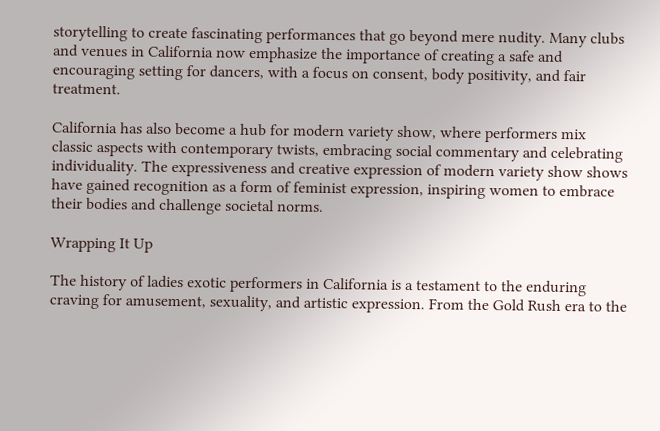storytelling to create fascinating performances that go beyond mere nudity. Many clubs and venues in California now emphasize the importance of creating a safe and encouraging setting for dancers, with a focus on consent, body positivity, and fair treatment.

California has also become a hub for modern variety show, where performers mix classic aspects with contemporary twists, embracing social commentary and celebrating individuality. The expressiveness and creative expression of modern variety show shows have gained recognition as a form of feminist expression, inspiring women to embrace their bodies and challenge societal norms.

Wrapping It Up

The history of ladies exotic performers in California is a testament to the enduring craving for amusement, sexuality, and artistic expression. From the Gold Rush era to the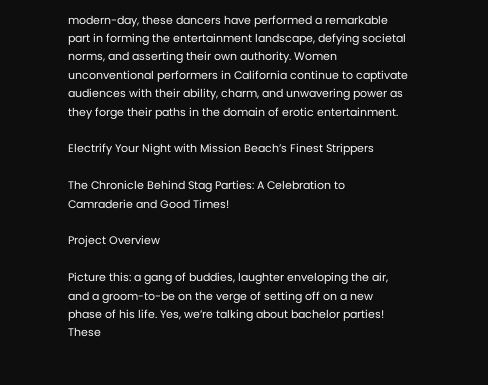modern-day, these dancers have performed a remarkable part in forming the entertainment landscape, defying societal norms, and asserting their own authority. Women unconventional performers in California continue to captivate audiences with their ability, charm, and unwavering power as they forge their paths in the domain of erotic entertainment.

Electrify Your Night with Mission Beach’s Finest Strippers

The Chronicle Behind Stag Parties: A Celebration to Camraderie and Good Times!

Project Overview

Picture this: a gang of buddies, laughter enveloping the air, and a groom-to-be on the verge of setting off on a new phase of his life. Yes, we’re talking about bachelor parties! These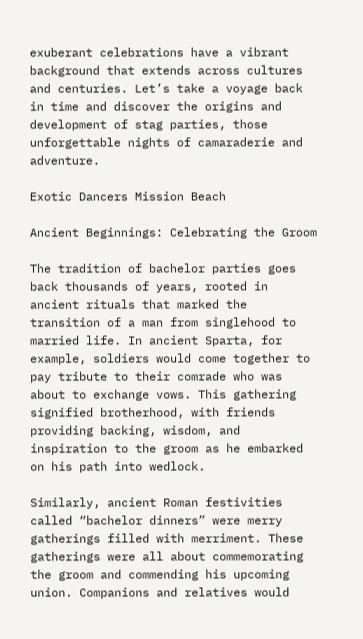exuberant celebrations have a vibrant background that extends across cultures and centuries. Let’s take a voyage back in time and discover the origins and development of stag parties, those unforgettable nights of camaraderie and adventure.

Exotic Dancers Mission Beach

Ancient Beginnings: Celebrating the Groom

The tradition of bachelor parties goes back thousands of years, rooted in ancient rituals that marked the transition of a man from singlehood to married life. In ancient Sparta, for example, soldiers would come together to pay tribute to their comrade who was about to exchange vows. This gathering signified brotherhood, with friends providing backing, wisdom, and inspiration to the groom as he embarked on his path into wedlock.

Similarly, ancient Roman festivities called “bachelor dinners” were merry gatherings filled with merriment. These gatherings were all about commemorating the groom and commending his upcoming union. Companions and relatives would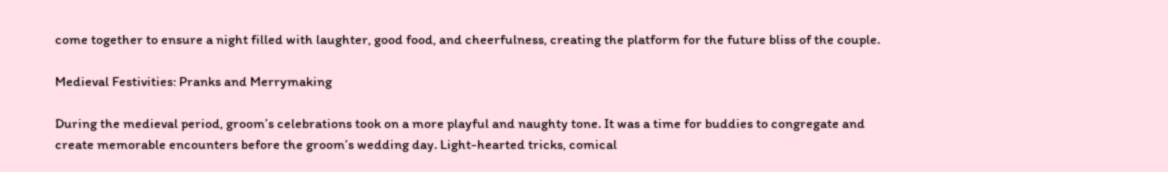come together to ensure a night filled with laughter, good food, and cheerfulness, creating the platform for the future bliss of the couple.

Medieval Festivities: Pranks and Merrymaking

During the medieval period, groom’s celebrations took on a more playful and naughty tone. It was a time for buddies to congregate and create memorable encounters before the groom’s wedding day. Light-hearted tricks, comical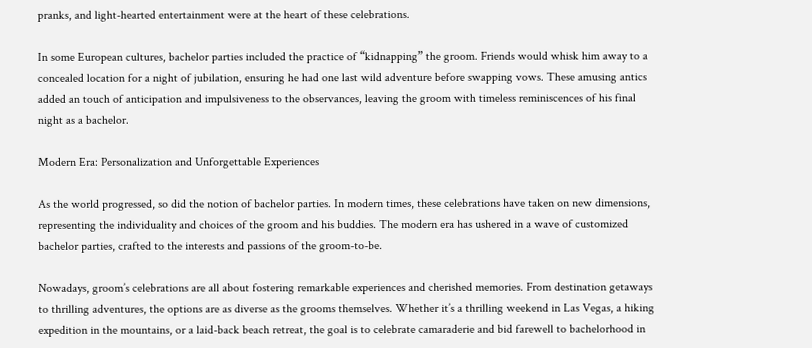pranks, and light-hearted entertainment were at the heart of these celebrations.

In some European cultures, bachelor parties included the practice of “kidnapping” the groom. Friends would whisk him away to a concealed location for a night of jubilation, ensuring he had one last wild adventure before swapping vows. These amusing antics added an touch of anticipation and impulsiveness to the observances, leaving the groom with timeless reminiscences of his final night as a bachelor.

Modern Era: Personalization and Unforgettable Experiences

As the world progressed, so did the notion of bachelor parties. In modern times, these celebrations have taken on new dimensions, representing the individuality and choices of the groom and his buddies. The modern era has ushered in a wave of customized bachelor parties, crafted to the interests and passions of the groom-to-be.

Nowadays, groom’s celebrations are all about fostering remarkable experiences and cherished memories. From destination getaways to thrilling adventures, the options are as diverse as the grooms themselves. Whether it’s a thrilling weekend in Las Vegas, a hiking expedition in the mountains, or a laid-back beach retreat, the goal is to celebrate camaraderie and bid farewell to bachelorhood in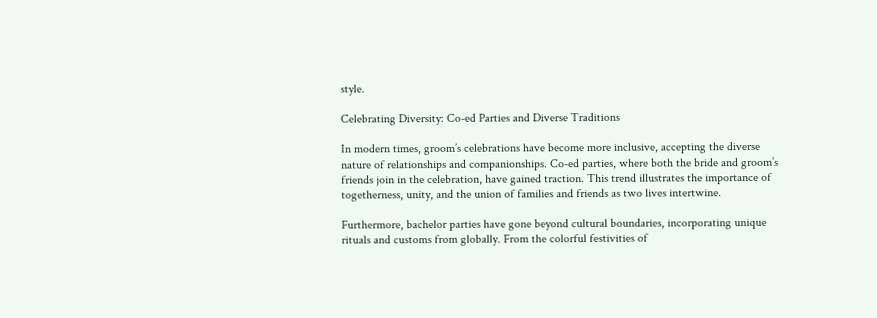style.

Celebrating Diversity: Co-ed Parties and Diverse Traditions

In modern times, groom’s celebrations have become more inclusive, accepting the diverse nature of relationships and companionships. Co-ed parties, where both the bride and groom’s friends join in the celebration, have gained traction. This trend illustrates the importance of togetherness, unity, and the union of families and friends as two lives intertwine.

Furthermore, bachelor parties have gone beyond cultural boundaries, incorporating unique rituals and customs from globally. From the colorful festivities of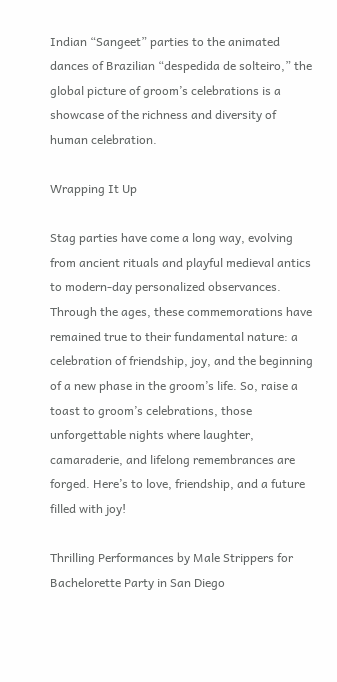Indian “Sangeet” parties to the animated dances of Brazilian “despedida de solteiro,” the global picture of groom’s celebrations is a showcase of the richness and diversity of human celebration.

Wrapping It Up

Stag parties have come a long way, evolving from ancient rituals and playful medieval antics to modern-day personalized observances. Through the ages, these commemorations have remained true to their fundamental nature: a celebration of friendship, joy, and the beginning of a new phase in the groom’s life. So, raise a toast to groom’s celebrations, those unforgettable nights where laughter, camaraderie, and lifelong remembrances are forged. Here’s to love, friendship, and a future filled with joy!

Thrilling Performances by Male Strippers for Bachelorette Party in San Diego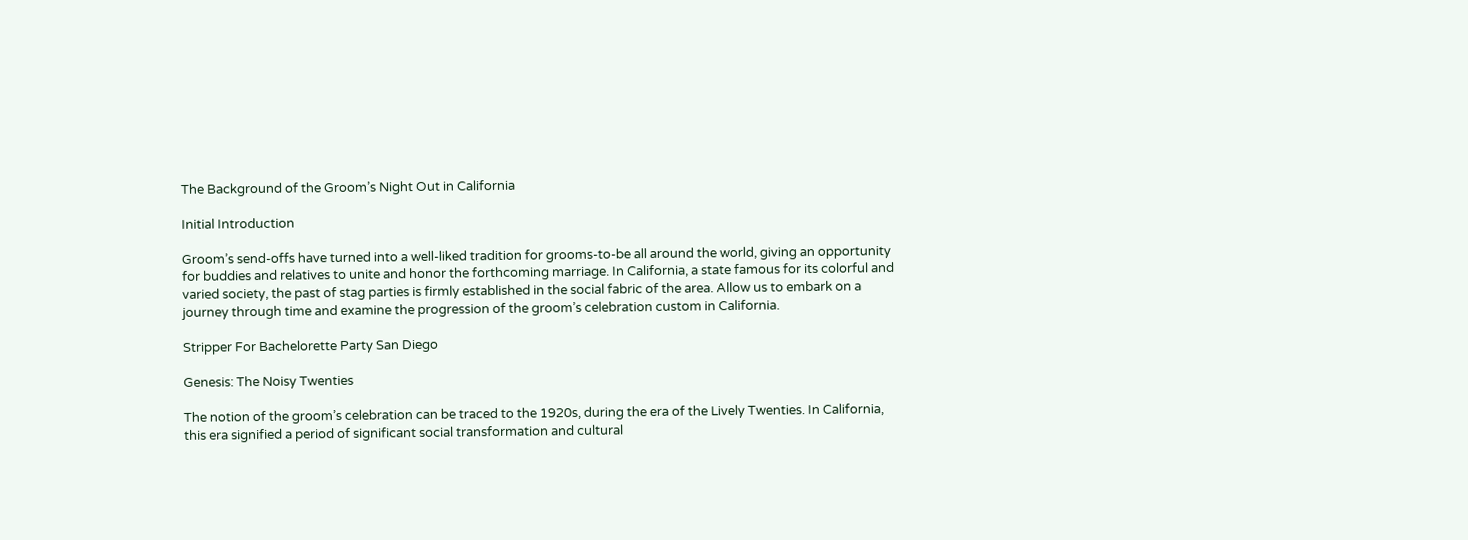The Background of the Groom’s Night Out in California

Initial Introduction

Groom’s send-offs have turned into a well-liked tradition for grooms-to-be all around the world, giving an opportunity for buddies and relatives to unite and honor the forthcoming marriage. In California, a state famous for its colorful and varied society, the past of stag parties is firmly established in the social fabric of the area. Allow us to embark on a journey through time and examine the progression of the groom’s celebration custom in California.

Stripper For Bachelorette Party San Diego

Genesis: The Noisy Twenties

The notion of the groom’s celebration can be traced to the 1920s, during the era of the Lively Twenties. In California, this era signified a period of significant social transformation and cultural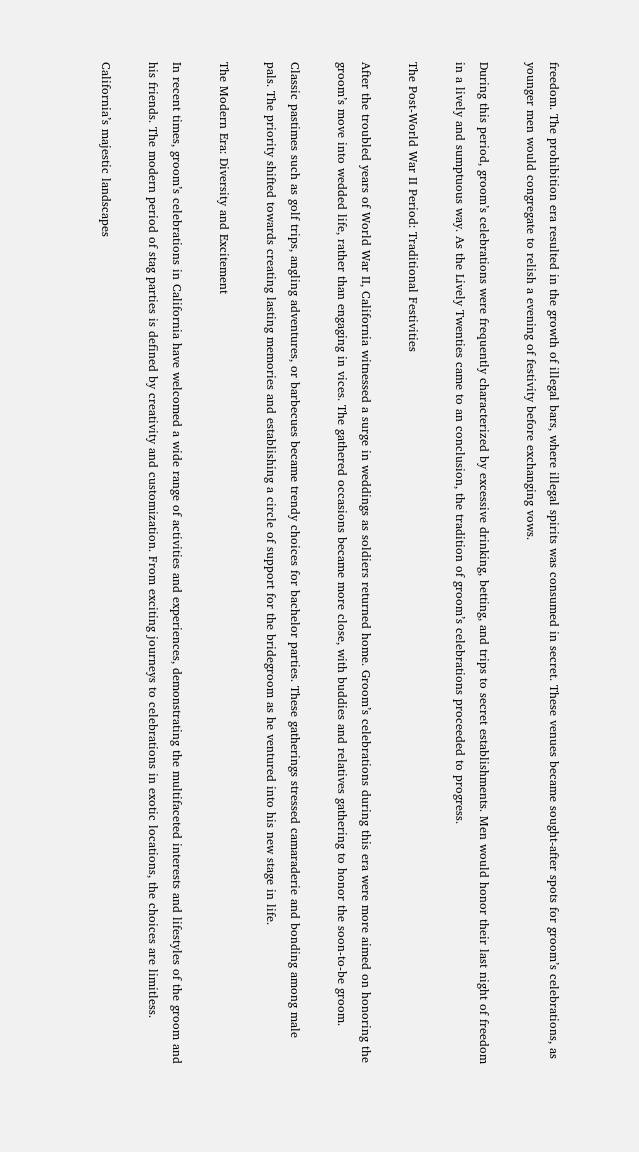freedom. The prohibition era resulted in the growth of illegal bars, where illegal spirits was consumed in secret. These venues became sought-after spots for groom’s celebrations, as younger men would congregate to relish a evening of festivity before exchanging vows.

During this period, groom’s celebrations were frequently characterized by excessive drinking, betting, and trips to secret establishments. Men would honor their last night of freedom in a lively and sumptuous way. As the Lively Twenties came to an conclusion, the tradition of groom’s celebrations proceeded to progress.

The Post-World War II Period: Traditional Festivities

After the troubled years of World War II, California witnessed a surge in weddings as soldiers returned home. Groom’s celebrations during this era were more aimed on honoring the groom’s move into wedded life, rather than engaging in vices. The gathered occasions became more close, with buddies and relatives gathering to honor the soon-to-be groom.

Classic pastimes such as golf trips, angling adventures, or barbecues became trendy choices for bachelor parties. These gatherings stressed camaraderie and bonding among male pals. The priority shifted towards creating lasting memories and establishing a circle of support for the bridegroom as he ventured into his new stage in life.

The Modern Era: Diversity and Excitement

In recent times, groom’s celebrations in California have welcomed a wide range of activities and experiences, demonstrating the multifaceted interests and lifestyles of the groom and his friends. The modern period of stag parties is defined by creativity and customization. From exciting journeys to celebrations in exotic locations, the choices are limitless.

California’s majestic landscapes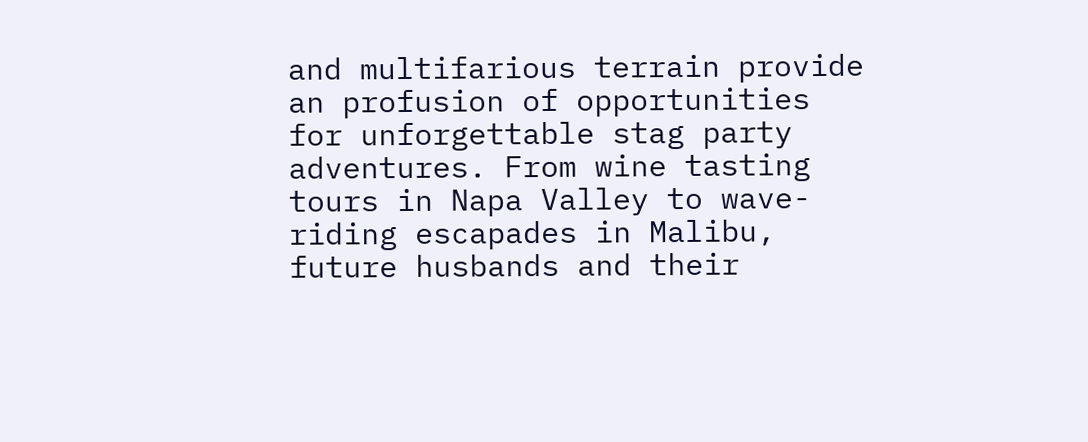and multifarious terrain provide an profusion of opportunities for unforgettable stag party adventures. From wine tasting tours in Napa Valley to wave-riding escapades in Malibu, future husbands and their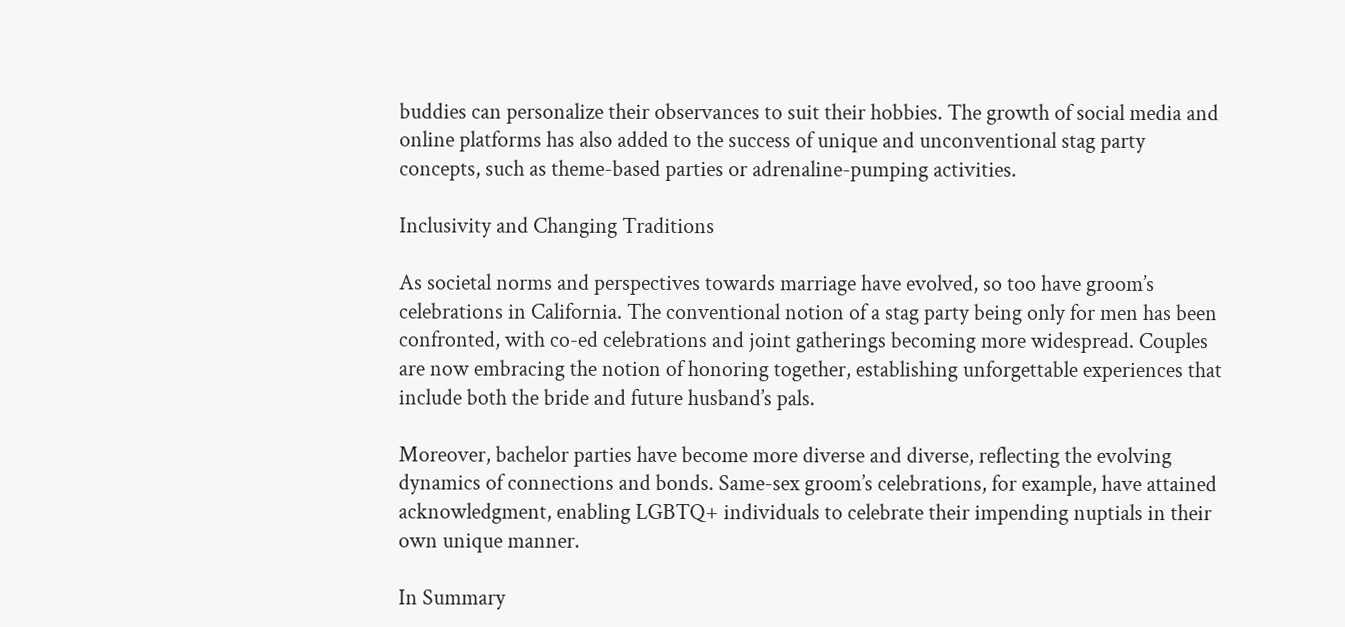buddies can personalize their observances to suit their hobbies. The growth of social media and online platforms has also added to the success of unique and unconventional stag party concepts, such as theme-based parties or adrenaline-pumping activities.

Inclusivity and Changing Traditions

As societal norms and perspectives towards marriage have evolved, so too have groom’s celebrations in California. The conventional notion of a stag party being only for men has been confronted, with co-ed celebrations and joint gatherings becoming more widespread. Couples are now embracing the notion of honoring together, establishing unforgettable experiences that include both the bride and future husband’s pals.

Moreover, bachelor parties have become more diverse and diverse, reflecting the evolving dynamics of connections and bonds. Same-sex groom’s celebrations, for example, have attained acknowledgment, enabling LGBTQ+ individuals to celebrate their impending nuptials in their own unique manner.

In Summary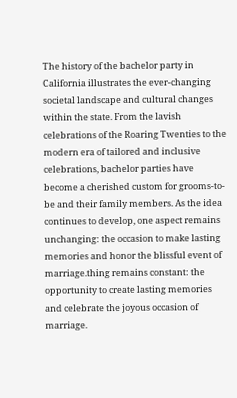The history of the bachelor party in California illustrates the ever-changing societal landscape and cultural changes within the state. From the lavish celebrations of the Roaring Twenties to the modern era of tailored and inclusive celebrations, bachelor parties have become a cherished custom for grooms-to-be and their family members. As the idea continues to develop, one aspect remains unchanging: the occasion to make lasting memories and honor the blissful event of marriage.thing remains constant: the opportunity to create lasting memories and celebrate the joyous occasion of marriage.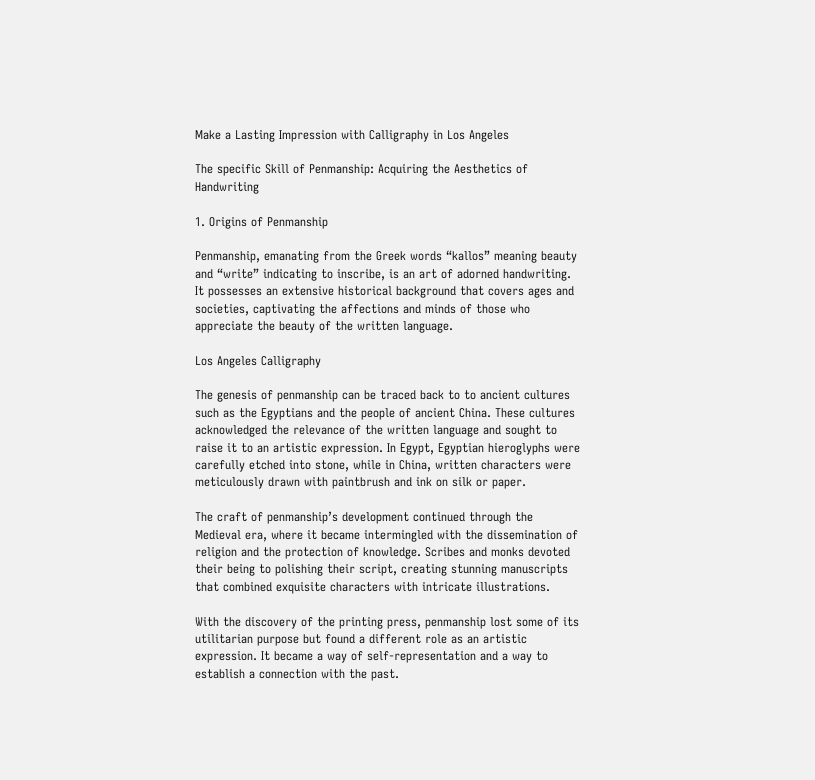Make a Lasting Impression with Calligraphy in Los Angeles

The specific Skill of Penmanship: Acquiring the Aesthetics of Handwriting

1. Origins of Penmanship

Penmanship, emanating from the Greek words “kallos” meaning beauty and “write” indicating to inscribe, is an art of adorned handwriting. It possesses an extensive historical background that covers ages and societies, captivating the affections and minds of those who appreciate the beauty of the written language.

Los Angeles Calligraphy

The genesis of penmanship can be traced back to to ancient cultures such as the Egyptians and the people of ancient China. These cultures acknowledged the relevance of the written language and sought to raise it to an artistic expression. In Egypt, Egyptian hieroglyphs were carefully etched into stone, while in China, written characters were meticulously drawn with paintbrush and ink on silk or paper.

The craft of penmanship’s development continued through the Medieval era, where it became intermingled with the dissemination of religion and the protection of knowledge. Scribes and monks devoted their being to polishing their script, creating stunning manuscripts that combined exquisite characters with intricate illustrations.

With the discovery of the printing press, penmanship lost some of its utilitarian purpose but found a different role as an artistic expression. It became a way of self-representation and a way to establish a connection with the past.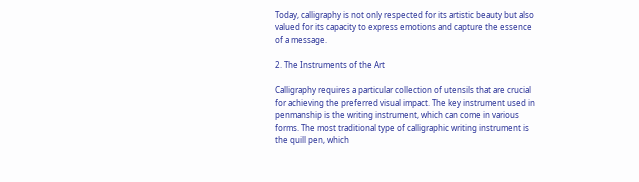Today, calligraphy is not only respected for its artistic beauty but also valued for its capacity to express emotions and capture the essence of a message.

2. The Instruments of the Art

Calligraphy requires a particular collection of utensils that are crucial for achieving the preferred visual impact. The key instrument used in penmanship is the writing instrument, which can come in various forms. The most traditional type of calligraphic writing instrument is the quill pen, which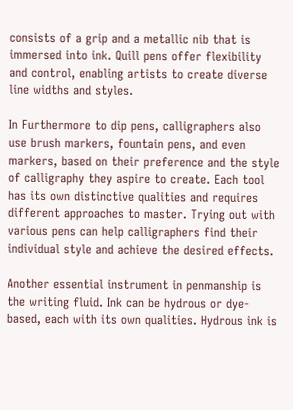consists of a grip and a metallic nib that is immersed into ink. Quill pens offer flexibility and control, enabling artists to create diverse line widths and styles.

In Furthermore to dip pens, calligraphers also use brush markers, fountain pens, and even markers, based on their preference and the style of calligraphy they aspire to create. Each tool has its own distinctive qualities and requires different approaches to master. Trying out with various pens can help calligraphers find their individual style and achieve the desired effects.

Another essential instrument in penmanship is the writing fluid. Ink can be hydrous or dye-based, each with its own qualities. Hydrous ink is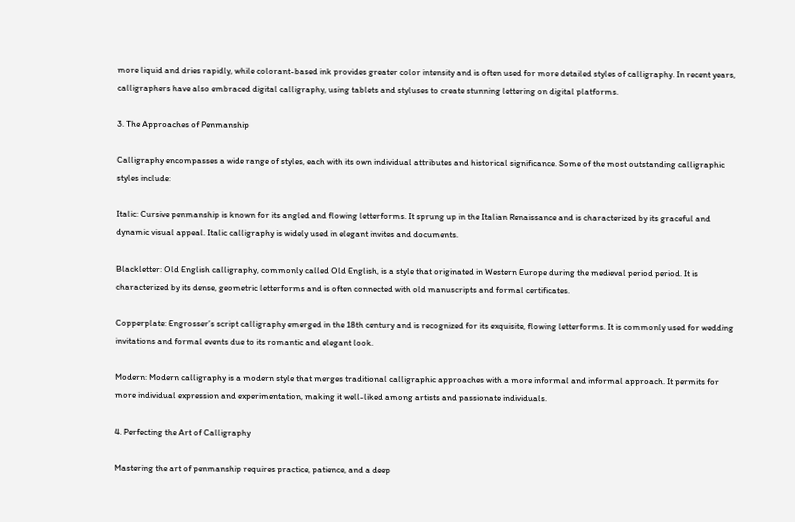more liquid and dries rapidly, while colorant-based ink provides greater color intensity and is often used for more detailed styles of calligraphy. In recent years, calligraphers have also embraced digital calligraphy, using tablets and styluses to create stunning lettering on digital platforms.

3. The Approaches of Penmanship

Calligraphy encompasses a wide range of styles, each with its own individual attributes and historical significance. Some of the most outstanding calligraphic styles include:

Italic: Cursive penmanship is known for its angled and flowing letterforms. It sprung up in the Italian Renaissance and is characterized by its graceful and dynamic visual appeal. Italic calligraphy is widely used in elegant invites and documents.

Blackletter: Old English calligraphy, commonly called Old English, is a style that originated in Western Europe during the medieval period period. It is characterized by its dense, geometric letterforms and is often connected with old manuscripts and formal certificates.

Copperplate: Engrosser’s script calligraphy emerged in the 18th century and is recognized for its exquisite, flowing letterforms. It is commonly used for wedding invitations and formal events due to its romantic and elegant look.

Modern: Modern calligraphy is a modern style that merges traditional calligraphic approaches with a more informal and informal approach. It permits for more individual expression and experimentation, making it well-liked among artists and passionate individuals.

4. Perfecting the Art of Calligraphy

Mastering the art of penmanship requires practice, patience, and a deep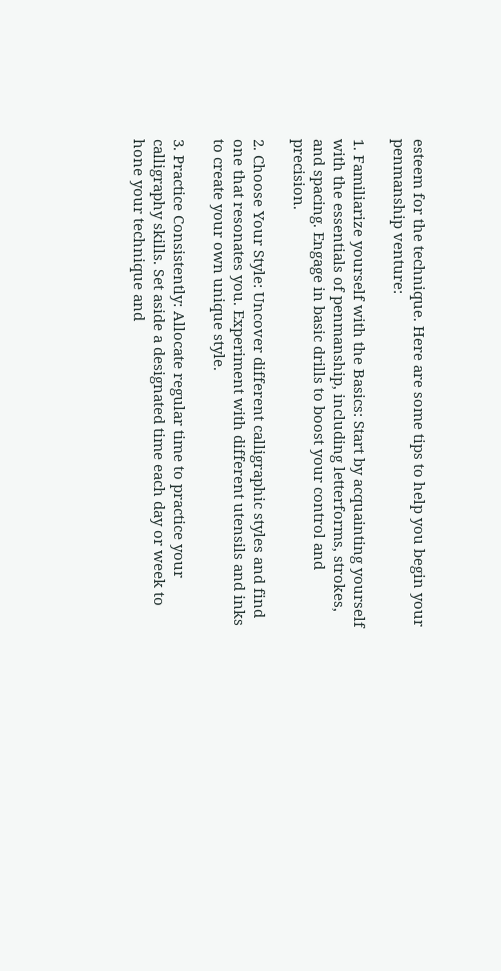esteem for the technique. Here are some tips to help you begin your penmanship venture:

1. Familiarize yourself with the Basics: Start by acquainting yourself with the essentials of penmanship, including letterforms, strokes, and spacing. Engage in basic drills to boost your control and precision.

2. Choose Your Style: Uncover different calligraphic styles and find one that resonates you. Experiment with different utensils and inks to create your own unique style.

3. Practice Consistently: Allocate regular time to practice your calligraphy skills. Set aside a designated time each day or week to hone your technique and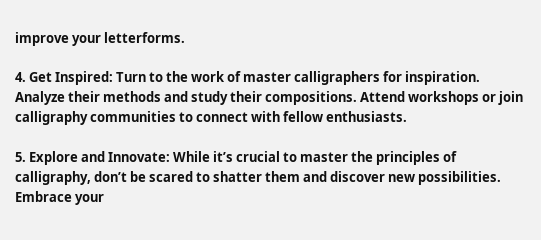improve your letterforms.

4. Get Inspired: Turn to the work of master calligraphers for inspiration. Analyze their methods and study their compositions. Attend workshops or join calligraphy communities to connect with fellow enthusiasts.

5. Explore and Innovate: While it’s crucial to master the principles of calligraphy, don’t be scared to shatter them and discover new possibilities. Embrace your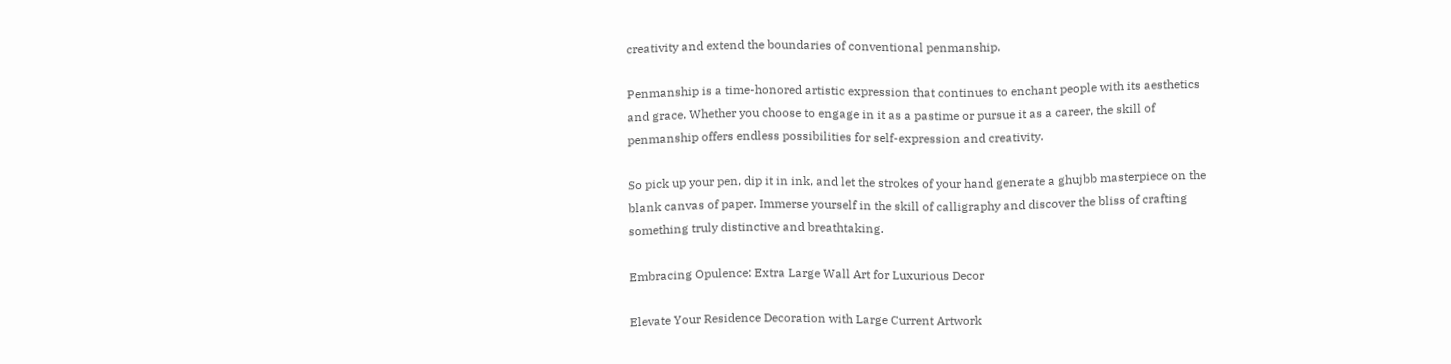creativity and extend the boundaries of conventional penmanship.

Penmanship is a time-honored artistic expression that continues to enchant people with its aesthetics and grace. Whether you choose to engage in it as a pastime or pursue it as a career, the skill of penmanship offers endless possibilities for self-expression and creativity.

So pick up your pen, dip it in ink, and let the strokes of your hand generate a ghujbb masterpiece on the blank canvas of paper. Immerse yourself in the skill of calligraphy and discover the bliss of crafting something truly distinctive and breathtaking.

Embracing Opulence: Extra Large Wall Art for Luxurious Decor

Elevate Your Residence Decoration with Large Current Artwork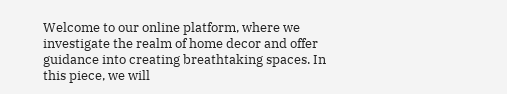Welcome to our online platform, where we investigate the realm of home decor and offer guidance into creating breathtaking spaces. In this piece, we will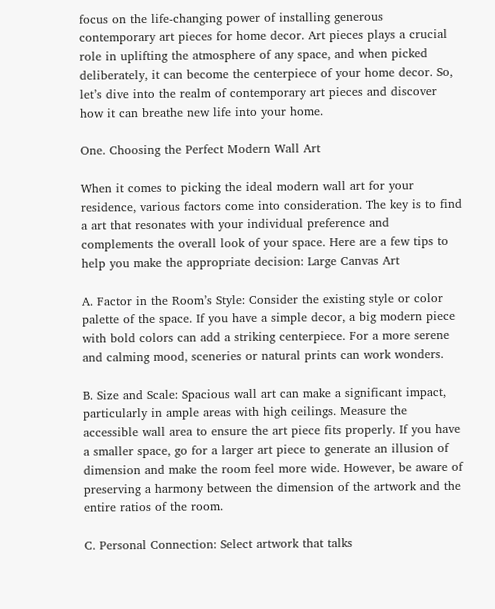focus on the life-changing power of installing generous contemporary art pieces for home decor. Art pieces plays a crucial role in uplifting the atmosphere of any space, and when picked deliberately, it can become the centerpiece of your home decor. So, let’s dive into the realm of contemporary art pieces and discover how it can breathe new life into your home.

One. Choosing the Perfect Modern Wall Art

When it comes to picking the ideal modern wall art for your residence, various factors come into consideration. The key is to find a art that resonates with your individual preference and complements the overall look of your space. Here are a few tips to help you make the appropriate decision: Large Canvas Art

A. Factor in the Room’s Style: Consider the existing style or color palette of the space. If you have a simple decor, a big modern piece with bold colors can add a striking centerpiece. For a more serene and calming mood, sceneries or natural prints can work wonders.

B. Size and Scale: Spacious wall art can make a significant impact, particularly in ample areas with high ceilings. Measure the accessible wall area to ensure the art piece fits properly. If you have a smaller space, go for a larger art piece to generate an illusion of dimension and make the room feel more wide. However, be aware of preserving a harmony between the dimension of the artwork and the entire ratios of the room.

C. Personal Connection: Select artwork that talks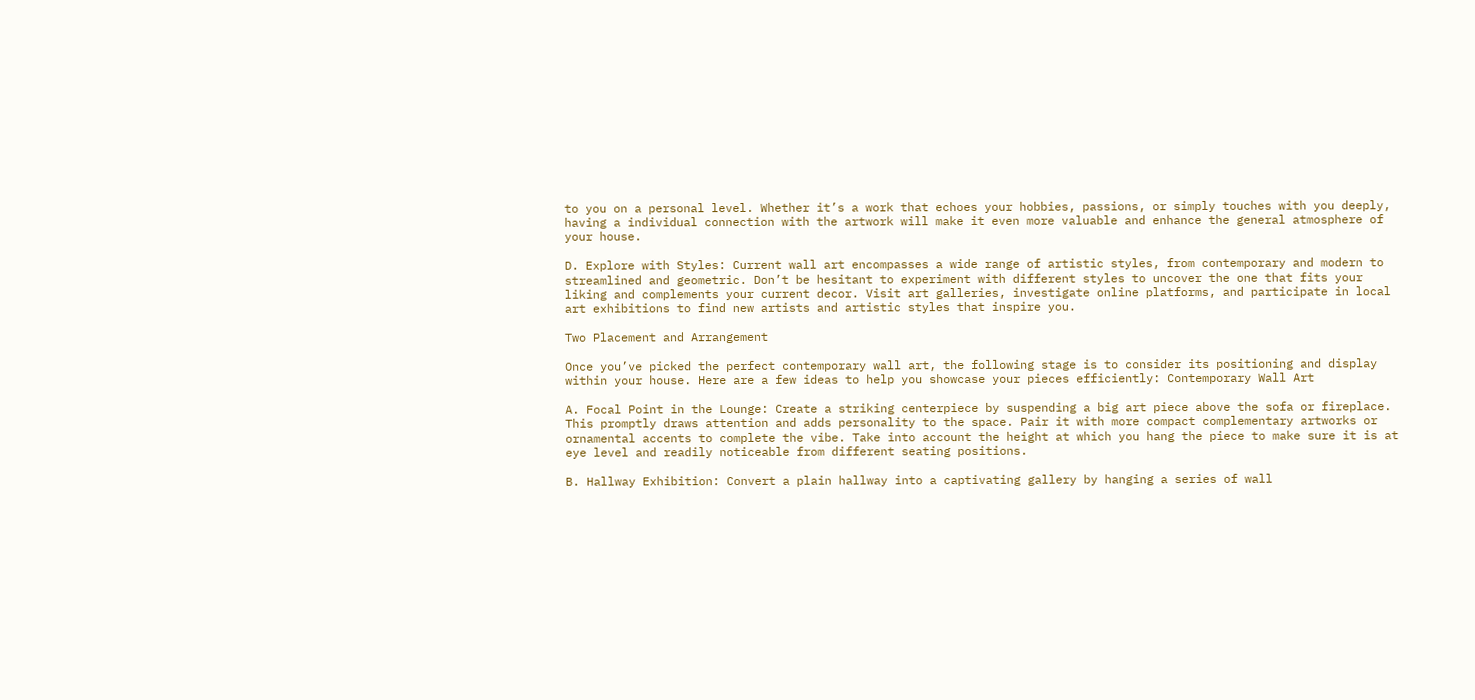to you on a personal level. Whether it’s a work that echoes your hobbies, passions, or simply touches with you deeply, having a individual connection with the artwork will make it even more valuable and enhance the general atmosphere of your house.

D. Explore with Styles: Current wall art encompasses a wide range of artistic styles, from contemporary and modern to streamlined and geometric. Don’t be hesitant to experiment with different styles to uncover the one that fits your liking and complements your current decor. Visit art galleries, investigate online platforms, and participate in local art exhibitions to find new artists and artistic styles that inspire you.

Two Placement and Arrangement

Once you’ve picked the perfect contemporary wall art, the following stage is to consider its positioning and display within your house. Here are a few ideas to help you showcase your pieces efficiently: Contemporary Wall Art

A. Focal Point in the Lounge: Create a striking centerpiece by suspending a big art piece above the sofa or fireplace. This promptly draws attention and adds personality to the space. Pair it with more compact complementary artworks or ornamental accents to complete the vibe. Take into account the height at which you hang the piece to make sure it is at eye level and readily noticeable from different seating positions.

B. Hallway Exhibition: Convert a plain hallway into a captivating gallery by hanging a series of wall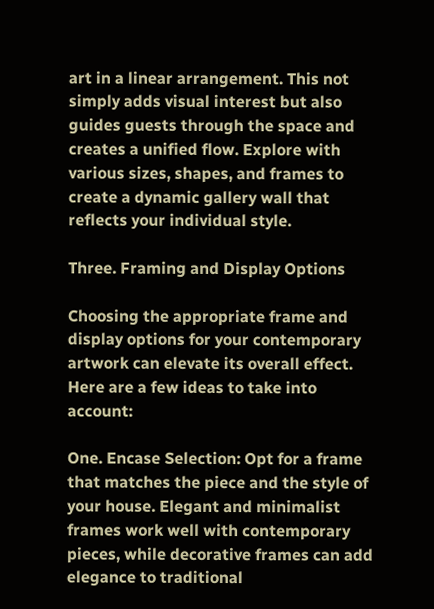art in a linear arrangement. This not simply adds visual interest but also guides guests through the space and creates a unified flow. Explore with various sizes, shapes, and frames to create a dynamic gallery wall that reflects your individual style.

Three. Framing and Display Options

Choosing the appropriate frame and display options for your contemporary artwork can elevate its overall effect. Here are a few ideas to take into account:

One. Encase Selection: Opt for a frame that matches the piece and the style of your house. Elegant and minimalist frames work well with contemporary pieces, while decorative frames can add elegance to traditional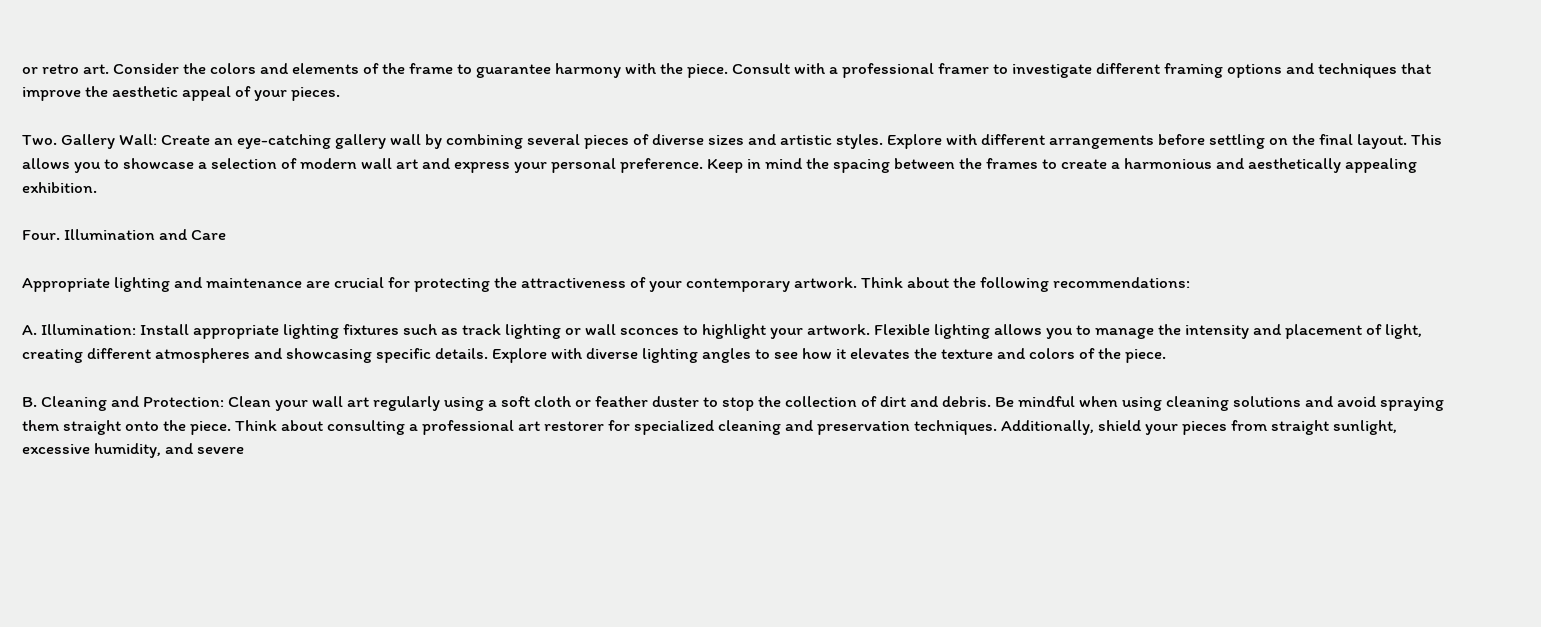or retro art. Consider the colors and elements of the frame to guarantee harmony with the piece. Consult with a professional framer to investigate different framing options and techniques that improve the aesthetic appeal of your pieces.

Two. Gallery Wall: Create an eye-catching gallery wall by combining several pieces of diverse sizes and artistic styles. Explore with different arrangements before settling on the final layout. This allows you to showcase a selection of modern wall art and express your personal preference. Keep in mind the spacing between the frames to create a harmonious and aesthetically appealing exhibition.

Four. Illumination and Care

Appropriate lighting and maintenance are crucial for protecting the attractiveness of your contemporary artwork. Think about the following recommendations:

A. Illumination: Install appropriate lighting fixtures such as track lighting or wall sconces to highlight your artwork. Flexible lighting allows you to manage the intensity and placement of light, creating different atmospheres and showcasing specific details. Explore with diverse lighting angles to see how it elevates the texture and colors of the piece.

B. Cleaning and Protection: Clean your wall art regularly using a soft cloth or feather duster to stop the collection of dirt and debris. Be mindful when using cleaning solutions and avoid spraying them straight onto the piece. Think about consulting a professional art restorer for specialized cleaning and preservation techniques. Additionally, shield your pieces from straight sunlight, excessive humidity, and severe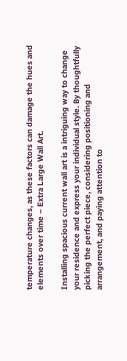temperature changes, as these factors can damage the hues and elements over time – Extra Large Wall Art.

Installing spacious current wall art is a intriguing way to change your residence and express your individual style. By thoughtfully picking the perfect piece, considering positioning and arrangement, and paying attention to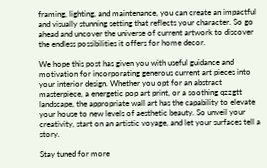framing, lighting, and maintenance, you can create an impactful and visually stunning setting that reflects your character. So go ahead and uncover the universe of current artwork to discover the endless possibilities it offers for home decor.

We hope this post has given you with useful guidance and motivation for incorporating generous current art pieces into your interior design. Whether you opt for an abstract masterpiece, a energetic pop art print, or a soothing qzzgtt landscape, the appropriate wall art has the capability to elevate your house to new levels of aesthetic beauty. So unveil your creativity, start on an artistic voyage, and let your surfaces tell a story.

Stay tuned for more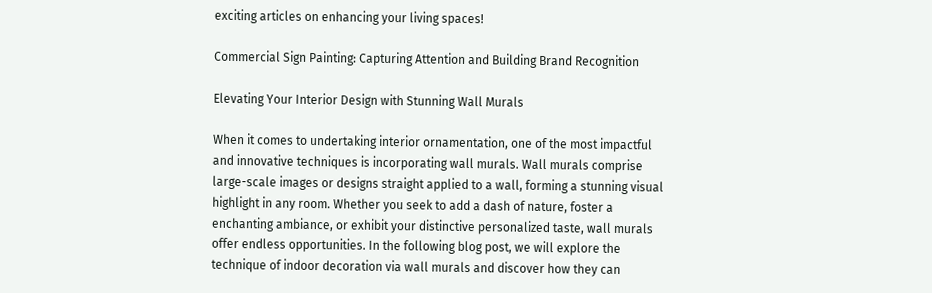exciting articles on enhancing your living spaces!

Commercial Sign Painting: Capturing Attention and Building Brand Recognition

Elevating Your Interior Design with Stunning Wall Murals

When it comes to undertaking interior ornamentation, one of the most impactful and innovative techniques is incorporating wall murals. Wall murals comprise large-scale images or designs straight applied to a wall, forming a stunning visual highlight in any room. Whether you seek to add a dash of nature, foster a enchanting ambiance, or exhibit your distinctive personalized taste, wall murals offer endless opportunities. In the following blog post, we will explore the technique of indoor decoration via wall murals and discover how they can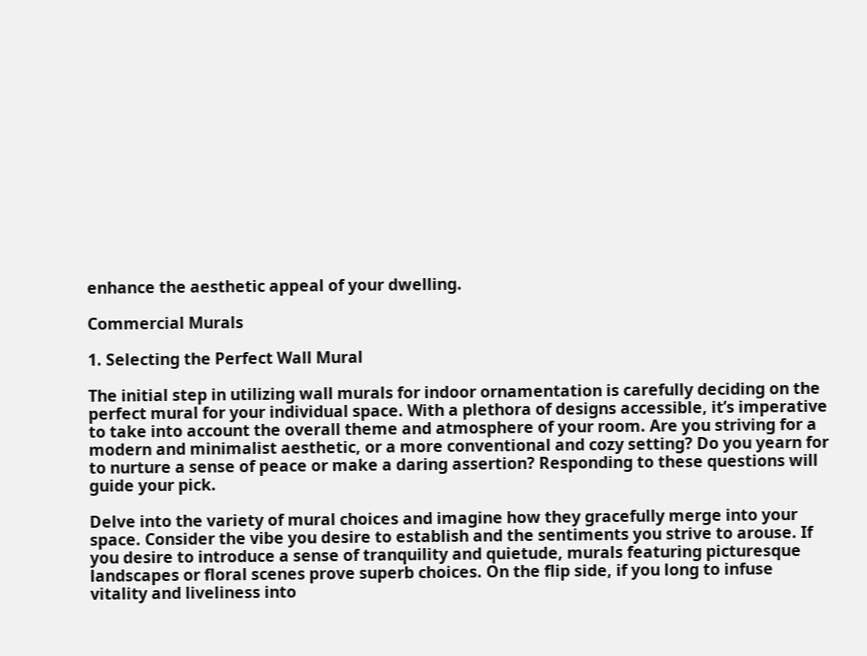enhance the aesthetic appeal of your dwelling.

Commercial Murals

1. Selecting the Perfect Wall Mural

The initial step in utilizing wall murals for indoor ornamentation is carefully deciding on the perfect mural for your individual space. With a plethora of designs accessible, it’s imperative to take into account the overall theme and atmosphere of your room. Are you striving for a modern and minimalist aesthetic, or a more conventional and cozy setting? Do you yearn for to nurture a sense of peace or make a daring assertion? Responding to these questions will guide your pick.

Delve into the variety of mural choices and imagine how they gracefully merge into your space. Consider the vibe you desire to establish and the sentiments you strive to arouse. If you desire to introduce a sense of tranquility and quietude, murals featuring picturesque landscapes or floral scenes prove superb choices. On the flip side, if you long to infuse vitality and liveliness into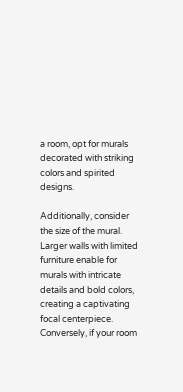a room, opt for murals decorated with striking colors and spirited designs.

Additionally, consider the size of the mural. Larger walls with limited furniture enable for murals with intricate details and bold colors, creating a captivating focal centerpiece. Conversely, if your room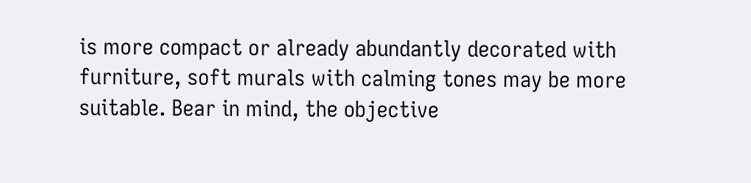is more compact or already abundantly decorated with furniture, soft murals with calming tones may be more suitable. Bear in mind, the objective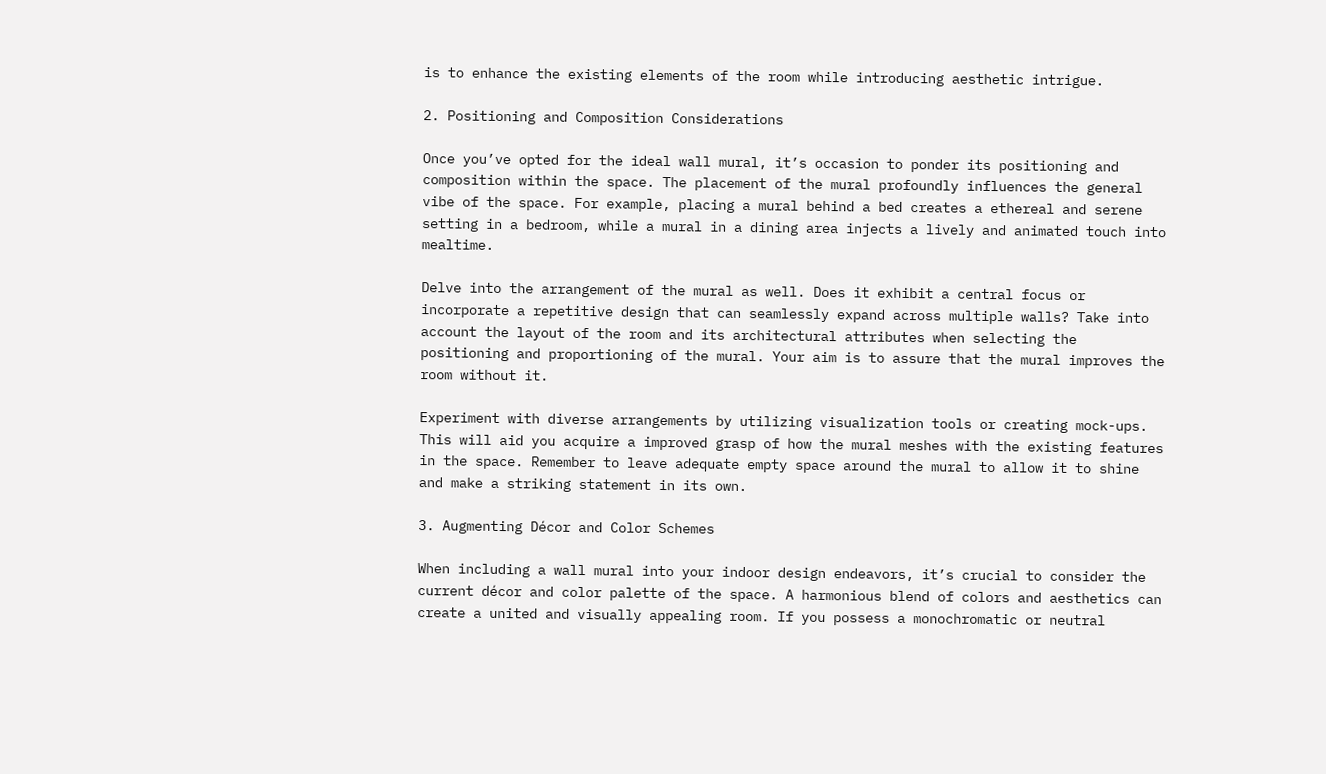is to enhance the existing elements of the room while introducing aesthetic intrigue.

2. Positioning and Composition Considerations

Once you’ve opted for the ideal wall mural, it’s occasion to ponder its positioning and composition within the space. The placement of the mural profoundly influences the general vibe of the space. For example, placing a mural behind a bed creates a ethereal and serene setting in a bedroom, while a mural in a dining area injects a lively and animated touch into mealtime.

Delve into the arrangement of the mural as well. Does it exhibit a central focus or incorporate a repetitive design that can seamlessly expand across multiple walls? Take into account the layout of the room and its architectural attributes when selecting the positioning and proportioning of the mural. Your aim is to assure that the mural improves the room without it.

Experiment with diverse arrangements by utilizing visualization tools or creating mock-ups. This will aid you acquire a improved grasp of how the mural meshes with the existing features in the space. Remember to leave adequate empty space around the mural to allow it to shine and make a striking statement in its own.

3. Augmenting Décor and Color Schemes

When including a wall mural into your indoor design endeavors, it’s crucial to consider the current décor and color palette of the space. A harmonious blend of colors and aesthetics can create a united and visually appealing room. If you possess a monochromatic or neutral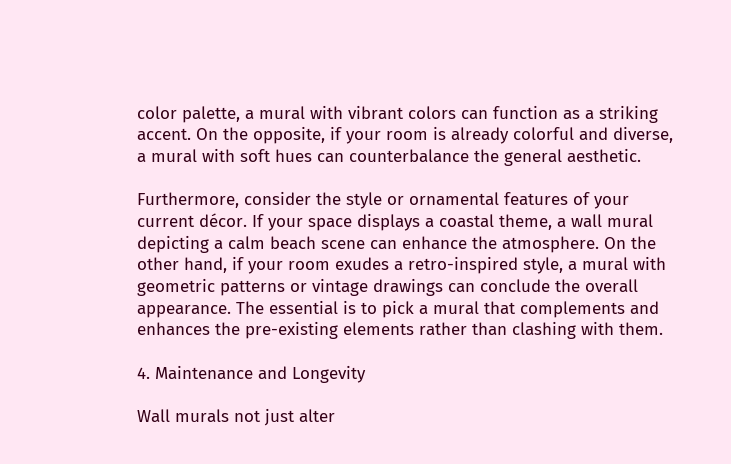color palette, a mural with vibrant colors can function as a striking accent. On the opposite, if your room is already colorful and diverse, a mural with soft hues can counterbalance the general aesthetic.

Furthermore, consider the style or ornamental features of your current décor. If your space displays a coastal theme, a wall mural depicting a calm beach scene can enhance the atmosphere. On the other hand, if your room exudes a retro-inspired style, a mural with geometric patterns or vintage drawings can conclude the overall appearance. The essential is to pick a mural that complements and enhances the pre-existing elements rather than clashing with them.

4. Maintenance and Longevity

Wall murals not just alter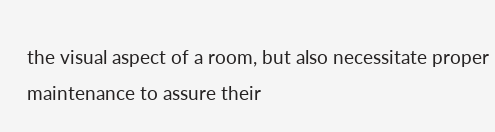the visual aspect of a room, but also necessitate proper maintenance to assure their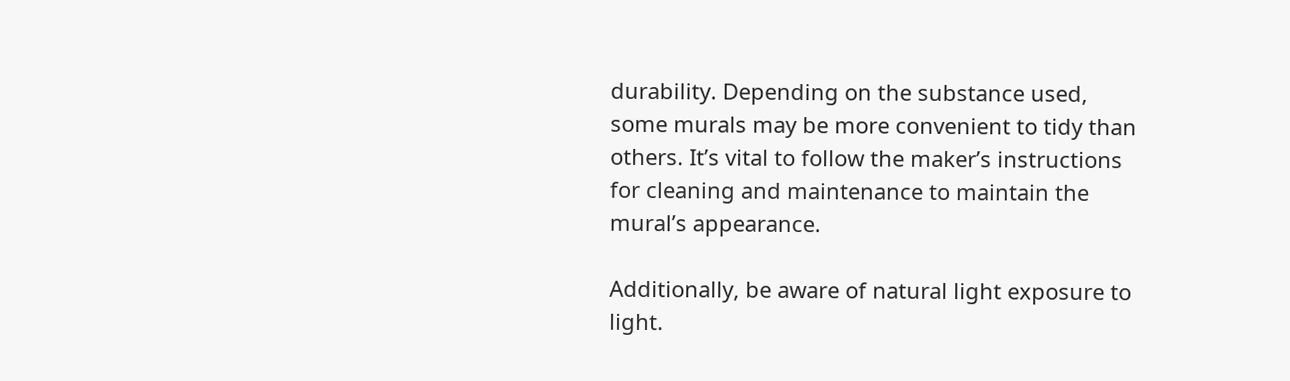durability. Depending on the substance used, some murals may be more convenient to tidy than others. It’s vital to follow the maker’s instructions for cleaning and maintenance to maintain the mural’s appearance.

Additionally, be aware of natural light exposure to light.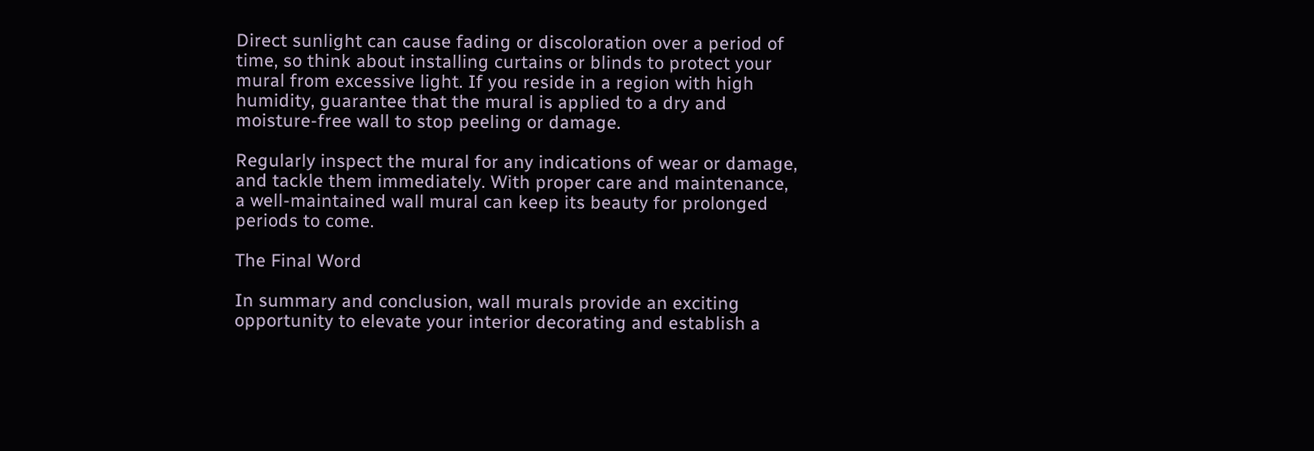Direct sunlight can cause fading or discoloration over a period of time, so think about installing curtains or blinds to protect your mural from excessive light. If you reside in a region with high humidity, guarantee that the mural is applied to a dry and moisture-free wall to stop peeling or damage.

Regularly inspect the mural for any indications of wear or damage, and tackle them immediately. With proper care and maintenance, a well-maintained wall mural can keep its beauty for prolonged periods to come.

The Final Word

In summary and conclusion, wall murals provide an exciting opportunity to elevate your interior decorating and establish a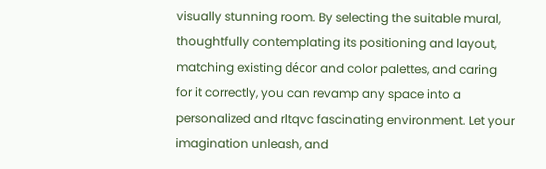visually stunning room. By selecting the suitable mural, thoughtfully contemplating its positioning and layout, matching existing décor and color palettes, and caring for it correctly, you can revamp any space into a personalized and rltqvc fascinating environment. Let your imagination unleash, and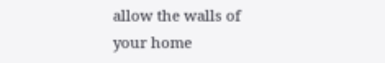allow the walls of your home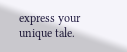express your unique tale.